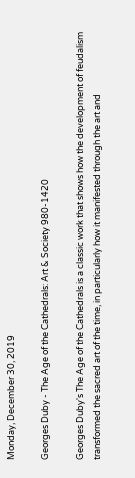Monday, December 30, 2019

Georges Duby - The Age of the Cathedrals: Art & Society 980-1420

Georges Duby's The Age of the Cathedrals is a classic work that shows how the development of feudalism transformed the sacred art of the time, in particularly how it manifested through the art and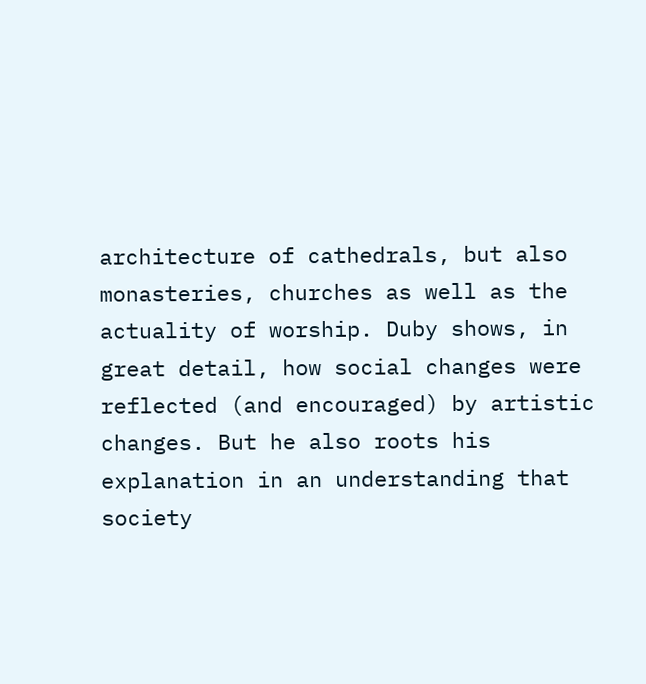architecture of cathedrals, but also monasteries, churches as well as the actuality of worship. Duby shows, in great detail, how social changes were reflected (and encouraged) by artistic changes. But he also roots his explanation in an understanding that society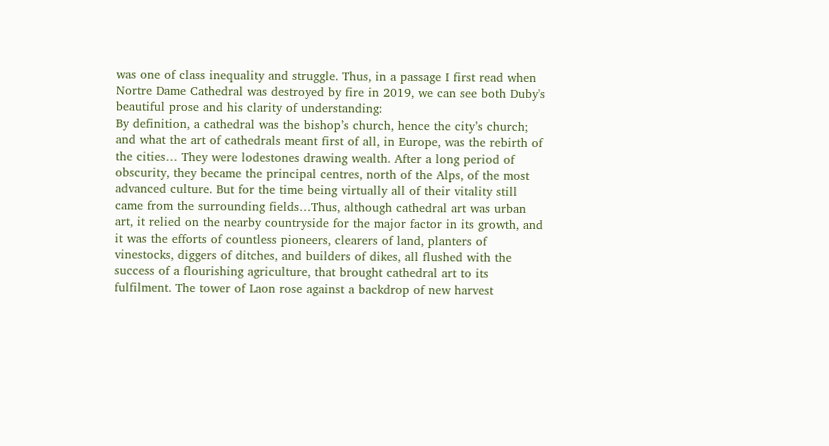was one of class inequality and struggle. Thus, in a passage I first read when Nortre Dame Cathedral was destroyed by fire in 2019, we can see both Duby's beautiful prose and his clarity of understanding:
By definition, a cathedral was the bishop’s church, hence the city’s church; and what the art of cathedrals meant first of all, in Europe, was the rebirth of the cities… They were lodestones drawing wealth. After a long period of obscurity, they became the principal centres, north of the Alps, of the most advanced culture. But for the time being virtually all of their vitality still came from the surrounding fields…Thus, although cathedral art was urban art, it relied on the nearby countryside for the major factor in its growth, and it was the efforts of countless pioneers, clearers of land, planters of vinestocks, diggers of ditches, and builders of dikes, all flushed with the success of a flourishing agriculture, that brought cathedral art to its fulfilment. The tower of Laon rose against a backdrop of new harvest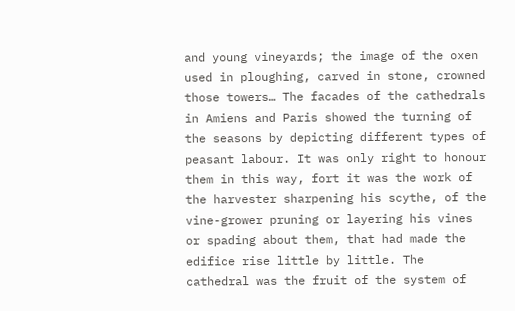and young vineyards; the image of the oxen used in ploughing, carved in stone, crowned those towers… The facades of the cathedrals in Amiens and Paris showed the turning of the seasons by depicting different types of peasant labour. It was only right to honour them in this way, fort it was the work of the harvester sharpening his scythe, of the vine-grower pruning or layering his vines or spading about them, that had made the edifice rise little by little. The cathedral was the fruit of the system of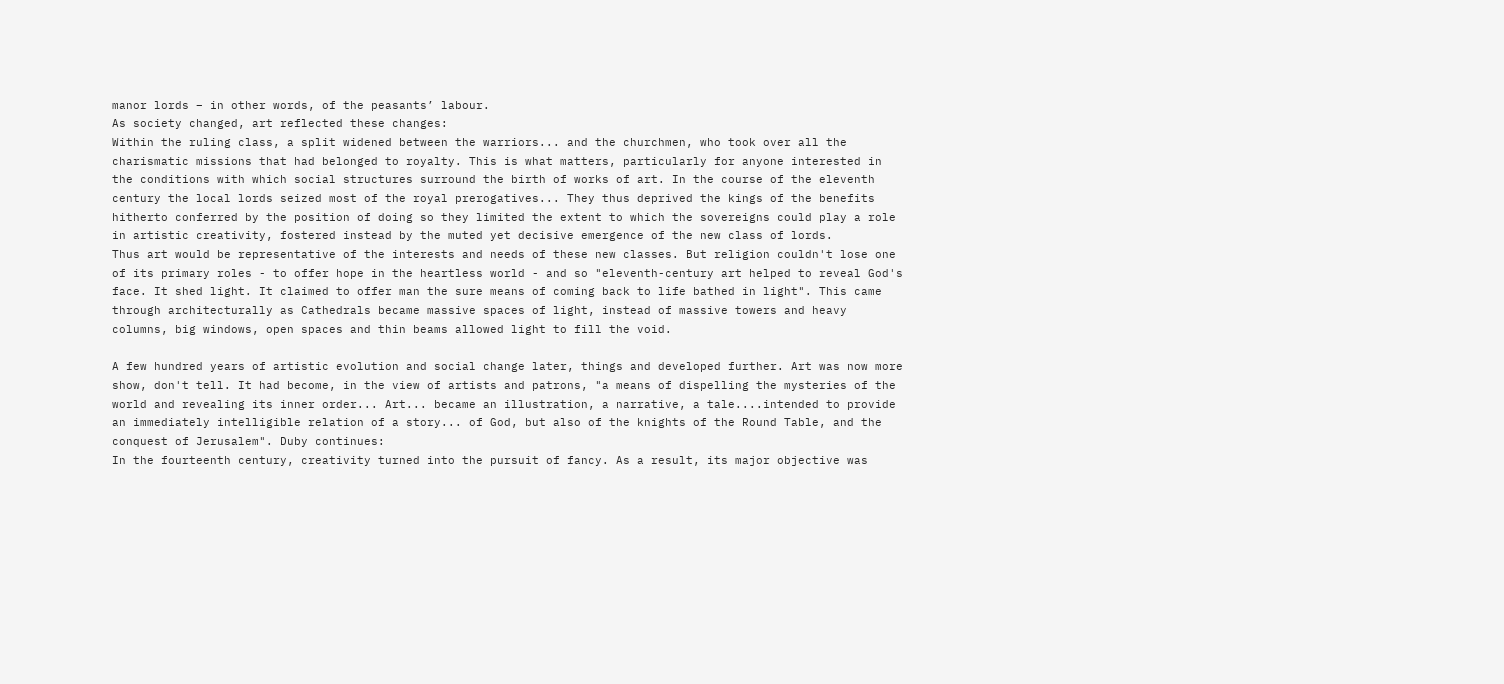manor lords – in other words, of the peasants’ labour.
As society changed, art reflected these changes:
Within the ruling class, a split widened between the warriors... and the churchmen, who took over all the charismatic missions that had belonged to royalty. This is what matters, particularly for anyone interested in the conditions with which social structures surround the birth of works of art. In the course of the eleventh century the local lords seized most of the royal prerogatives... They thus deprived the kings of the benefits hitherto conferred by the position of doing so they limited the extent to which the sovereigns could play a role in artistic creativity, fostered instead by the muted yet decisive emergence of the new class of lords.
Thus art would be representative of the interests and needs of these new classes. But religion couldn't lose one of its primary roles - to offer hope in the heartless world - and so "eleventh-century art helped to reveal God's face. It shed light. It claimed to offer man the sure means of coming back to life bathed in light". This came through architecturally as Cathedrals became massive spaces of light, instead of massive towers and heavy columns, big windows, open spaces and thin beams allowed light to fill the void.

A few hundred years of artistic evolution and social change later, things and developed further. Art was now more show, don't tell. It had become, in the view of artists and patrons, "a means of dispelling the mysteries of the world and revealing its inner order... Art... became an illustration, a narrative, a tale....intended to provide an immediately intelligible relation of a story... of God, but also of the knights of the Round Table, and the conquest of Jerusalem". Duby continues:
In the fourteenth century, creativity turned into the pursuit of fancy. As a result, its major objective was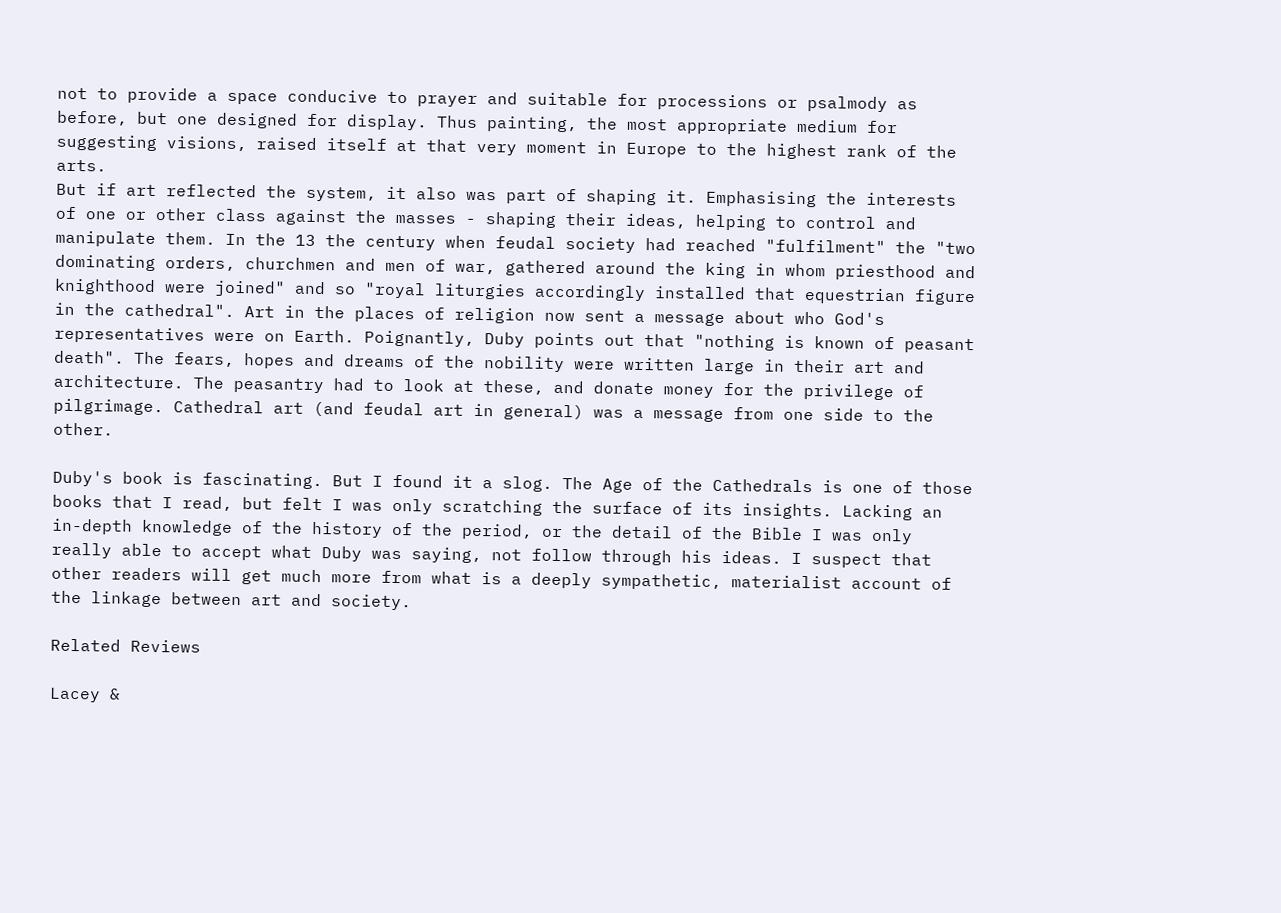not to provide a space conducive to prayer and suitable for processions or psalmody as before, but one designed for display. Thus painting, the most appropriate medium for suggesting visions, raised itself at that very moment in Europe to the highest rank of the arts.
But if art reflected the system, it also was part of shaping it. Emphasising the interests of one or other class against the masses - shaping their ideas, helping to control and manipulate them. In the 13 the century when feudal society had reached "fulfilment" the "two dominating orders, churchmen and men of war, gathered around the king in whom priesthood and knighthood were joined" and so "royal liturgies accordingly installed that equestrian figure in the cathedral". Art in the places of religion now sent a message about who God's representatives were on Earth. Poignantly, Duby points out that "nothing is known of peasant death". The fears, hopes and dreams of the nobility were written large in their art and architecture. The peasantry had to look at these, and donate money for the privilege of pilgrimage. Cathedral art (and feudal art in general) was a message from one side to the other.

Duby's book is fascinating. But I found it a slog. The Age of the Cathedrals is one of those books that I read, but felt I was only scratching the surface of its insights. Lacking an in-depth knowledge of the history of the period, or the detail of the Bible I was only really able to accept what Duby was saying, not follow through his ideas. I suspect that other readers will get much more from what is a deeply sympathetic, materialist account of the linkage between art and society.

Related Reviews

Lacey &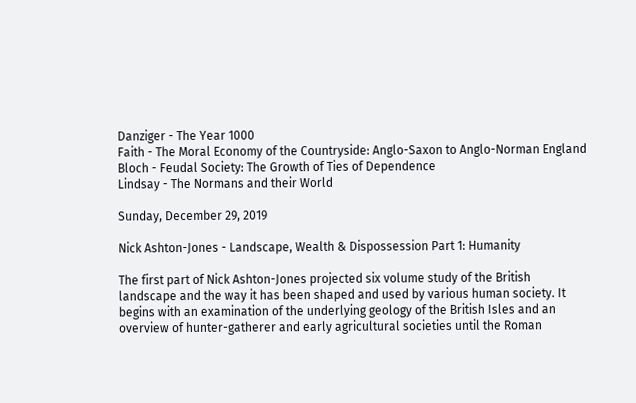Danziger - The Year 1000
Faith - The Moral Economy of the Countryside: Anglo-Saxon to Anglo-Norman England
Bloch - Feudal Society: The Growth of Ties of Dependence
Lindsay - The Normans and their World

Sunday, December 29, 2019

Nick Ashton-Jones - Landscape, Wealth & Dispossession Part 1: Humanity

The first part of Nick Ashton-Jones projected six volume study of the British landscape and the way it has been shaped and used by various human society. It begins with an examination of the underlying geology of the British Isles and an overview of hunter-gatherer and early agricultural societies until the Roman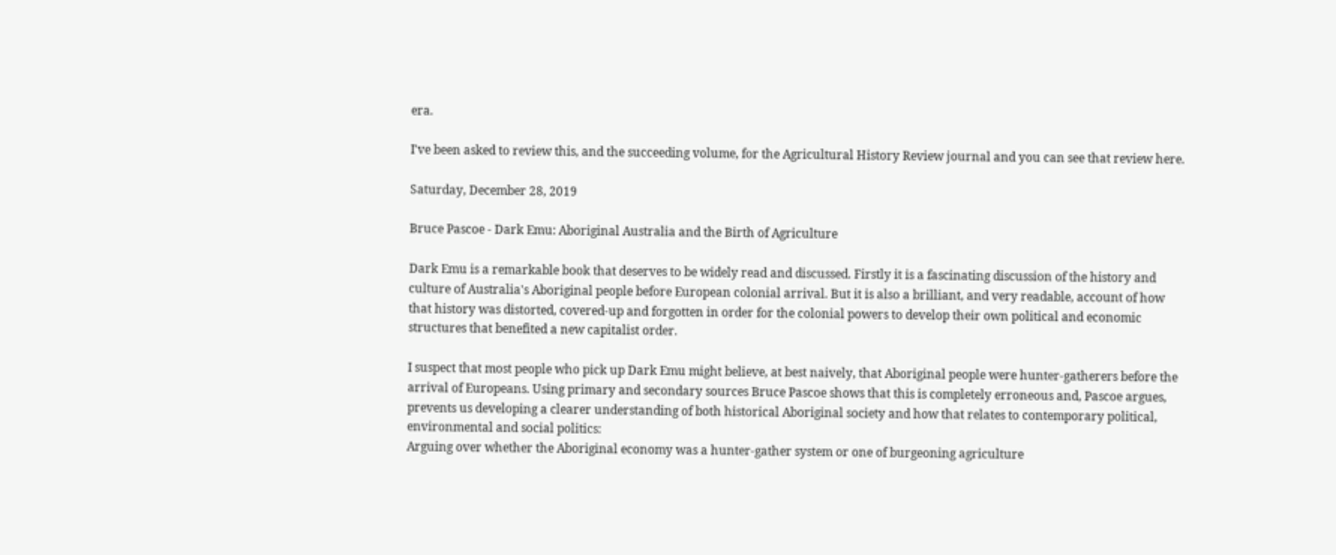era.

I've been asked to review this, and the succeeding volume, for the Agricultural History Review journal and you can see that review here.

Saturday, December 28, 2019

Bruce Pascoe - Dark Emu: Aboriginal Australia and the Birth of Agriculture

Dark Emu is a remarkable book that deserves to be widely read and discussed. Firstly it is a fascinating discussion of the history and culture of Australia's Aboriginal people before European colonial arrival. But it is also a brilliant, and very readable, account of how that history was distorted, covered-up and forgotten in order for the colonial powers to develop their own political and economic structures that benefited a new capitalist order.

I suspect that most people who pick up Dark Emu might believe, at best naively, that Aboriginal people were hunter-gatherers before the arrival of Europeans. Using primary and secondary sources Bruce Pascoe shows that this is completely erroneous and, Pascoe argues, prevents us developing a clearer understanding of both historical Aboriginal society and how that relates to contemporary political, environmental and social politics:
Arguing over whether the Aboriginal economy was a hunter-gather system or one of burgeoning agriculture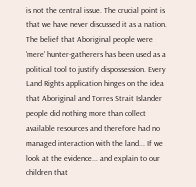is not the central issue. The crucial point is that we have never discussed it as a nation. The belief that Aboriginal people were 'mere' hunter-gatherers has been used as a political tool to justify dispossession. Every Land Rights application hinges on the idea that Aboriginal and Torres Strait Islander people did nothing more than collect available resources and therefore had no managed interaction with the land... If we look at the evidence... and explain to our children that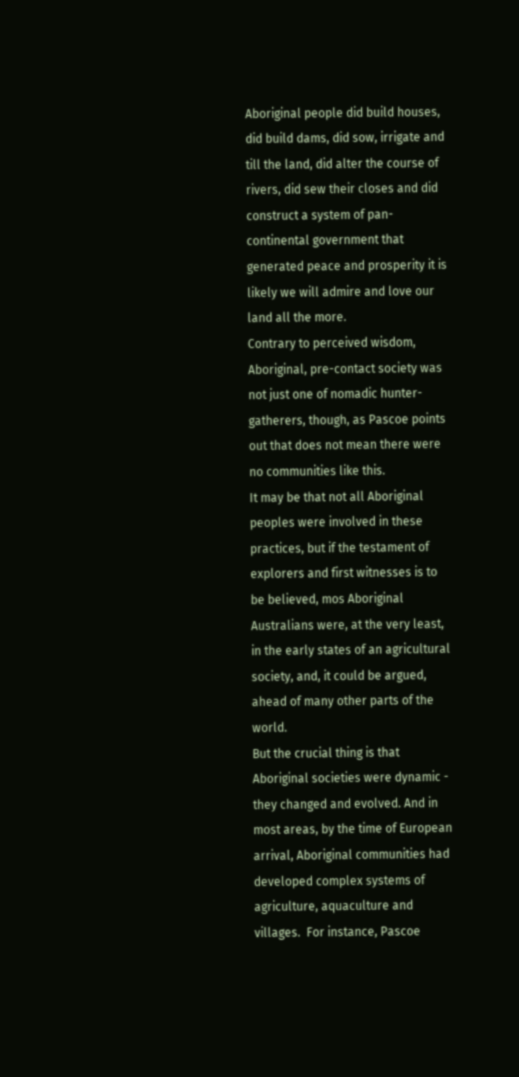Aboriginal people did build houses, did build dams, did sow, irrigate and till the land, did alter the course of rivers, did sew their closes and did construct a system of pan-continental government that generated peace and prosperity it is likely we will admire and love our land all the more.
Contrary to perceived wisdom, Aboriginal, pre-contact society was not just one of nomadic hunter-gatherers, though, as Pascoe points out that does not mean there were no communities like this.
It may be that not all Aboriginal peoples were involved in these practices, but if the testament of explorers and first witnesses is to be believed, mos Aboriginal Australians were, at the very least, in the early states of an agricultural society, and, it could be argued, ahead of many other parts of the world.
But the crucial thing is that Aboriginal societies were dynamic - they changed and evolved. And in most areas, by the time of European arrival, Aboriginal communities had developed complex systems of agriculture, aquaculture and villages.  For instance, Pascoe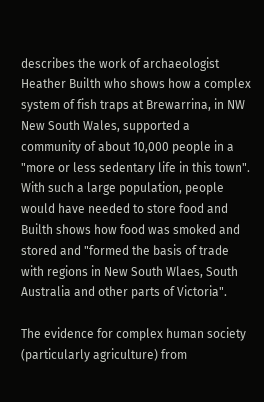describes the work of archaeologist Heather Builth who shows how a complex system of fish traps at Brewarrina, in NW New South Wales, supported a community of about 10,000 people in a "more or less sedentary life in this town". With such a large population, people would have needed to store food and Builth shows how food was smoked and stored and "formed the basis of trade with regions in New South Wlaes, South Australia and other parts of Victoria".

The evidence for complex human society (particularly agriculture) from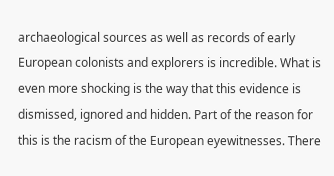archaeological sources as well as records of early European colonists and explorers is incredible. What is even more shocking is the way that this evidence is dismissed, ignored and hidden. Part of the reason for this is the racism of the European eyewitnesses. There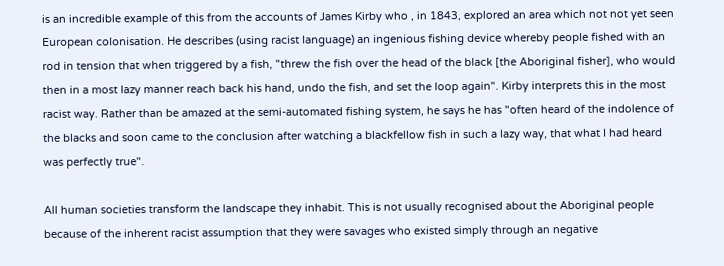is an incredible example of this from the accounts of James Kirby who , in 1843, explored an area which not not yet seen European colonisation. He describes (using racist language) an ingenious fishing device whereby people fished with an rod in tension that when triggered by a fish, "threw the fish over the head of the black [the Aboriginal fisher], who would then in a most lazy manner reach back his hand, undo the fish, and set the loop again". Kirby interprets this in the most racist way. Rather than be amazed at the semi-automated fishing system, he says he has "often heard of the indolence of the blacks and soon came to the conclusion after watching a blackfellow fish in such a lazy way, that what I had heard was perfectly true".

All human societies transform the landscape they inhabit. This is not usually recognised about the Aboriginal people because of the inherent racist assumption that they were savages who existed simply through an negative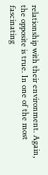relationship with their environment. Again, the opposite is true. In one of the most fascinating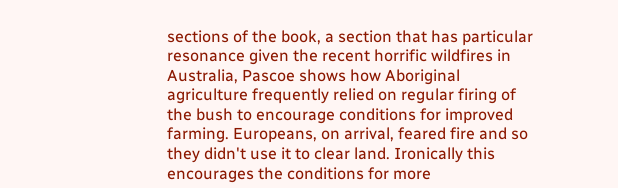sections of the book, a section that has particular resonance given the recent horrific wildfires in Australia, Pascoe shows how Aboriginal agriculture frequently relied on regular firing of the bush to encourage conditions for improved farming. Europeans, on arrival, feared fire and so they didn't use it to clear land. Ironically this encourages the conditions for more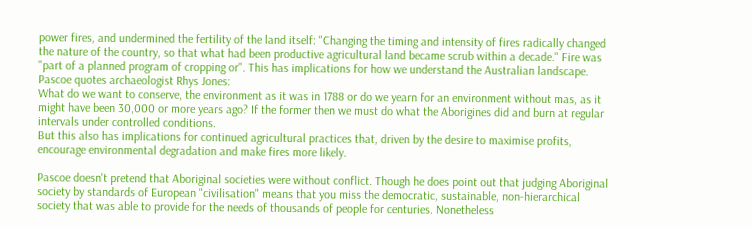power fires, and undermined the fertility of the land itself: "Changing the timing and intensity of fires radically changed the nature of the country, so that what had been productive agricultural land became scrub within a decade." Fire was "part of a planned program of cropping or". This has implications for how we understand the Australian landscape. Pascoe quotes archaeologist Rhys Jones:
What do we want to conserve, the environment as it was in 1788 or do we yearn for an environment without mas, as it might have been 30,000 or more years ago? If the former then we must do what the Aborigines did and burn at regular intervals under controlled conditions.
But this also has implications for continued agricultural practices that, driven by the desire to maximise profits, encourage environmental degradation and make fires more likely.

Pascoe doesn't pretend that Aboriginal societies were without conflict. Though he does point out that judging Aboriginal society by standards of European "civilisation" means that you miss the democratic, sustainable, non-hierarchical society that was able to provide for the needs of thousands of people for centuries. Nonetheless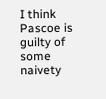I think Pascoe is guilty of some naivety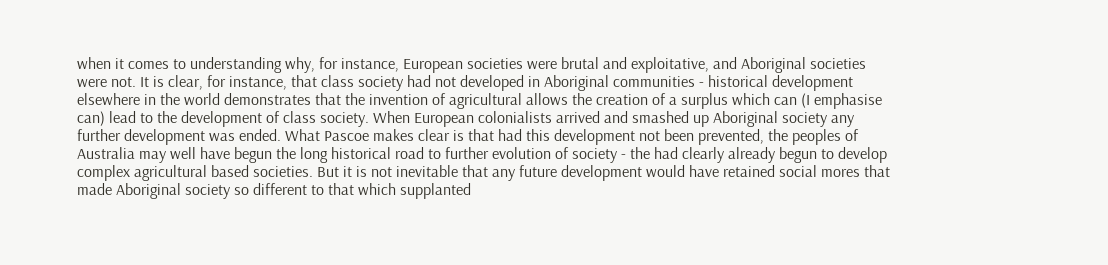when it comes to understanding why, for instance, European societies were brutal and exploitative, and Aboriginal societies were not. It is clear, for instance, that class society had not developed in Aboriginal communities - historical development elsewhere in the world demonstrates that the invention of agricultural allows the creation of a surplus which can (I emphasise can) lead to the development of class society. When European colonialists arrived and smashed up Aboriginal society any further development was ended. What Pascoe makes clear is that had this development not been prevented, the peoples of Australia may well have begun the long historical road to further evolution of society - the had clearly already begun to develop complex agricultural based societies. But it is not inevitable that any future development would have retained social mores that made Aboriginal society so different to that which supplanted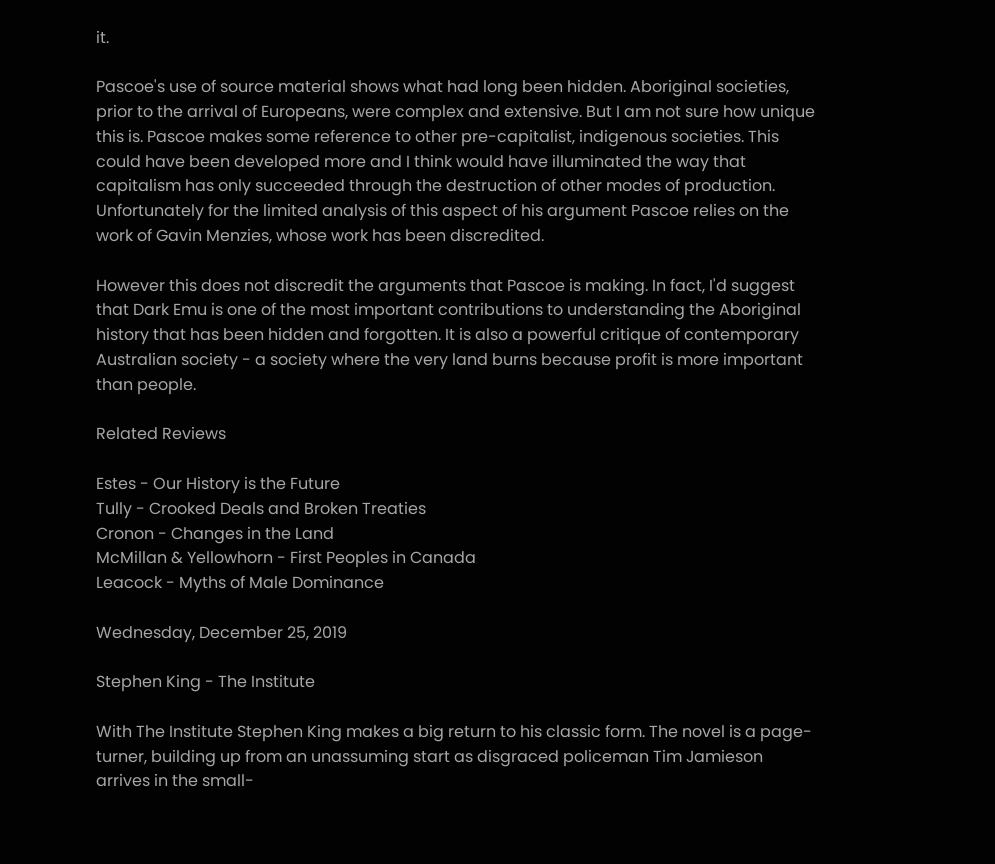it.

Pascoe's use of source material shows what had long been hidden. Aboriginal societies, prior to the arrival of Europeans, were complex and extensive. But I am not sure how unique this is. Pascoe makes some reference to other pre-capitalist, indigenous societies. This could have been developed more and I think would have illuminated the way that capitalism has only succeeded through the destruction of other modes of production. Unfortunately for the limited analysis of this aspect of his argument Pascoe relies on the work of Gavin Menzies, whose work has been discredited.

However this does not discredit the arguments that Pascoe is making. In fact, I'd suggest that Dark Emu is one of the most important contributions to understanding the Aboriginal history that has been hidden and forgotten. It is also a powerful critique of contemporary Australian society - a society where the very land burns because profit is more important than people.

Related Reviews

Estes - Our History is the Future
Tully - Crooked Deals and Broken Treaties
Cronon - Changes in the Land
McMillan & Yellowhorn - First Peoples in Canada
Leacock - Myths of Male Dominance

Wednesday, December 25, 2019

Stephen King - The Institute

With The Institute Stephen King makes a big return to his classic form. The novel is a page-turner, building up from an unassuming start as disgraced policeman Tim Jamieson arrives in the small-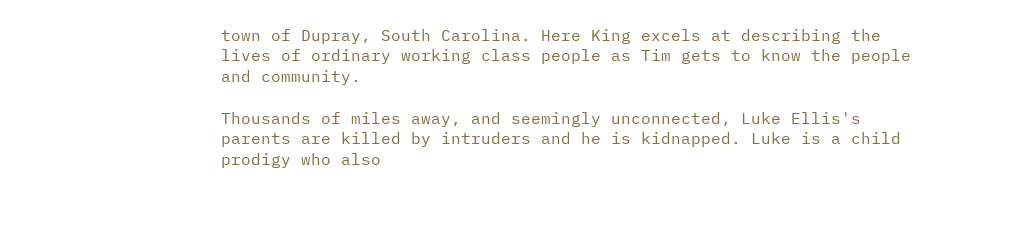town of Dupray, South Carolina. Here King excels at describing the lives of ordinary working class people as Tim gets to know the people and community.

Thousands of miles away, and seemingly unconnected, Luke Ellis's parents are killed by intruders and he is kidnapped. Luke is a child prodigy who also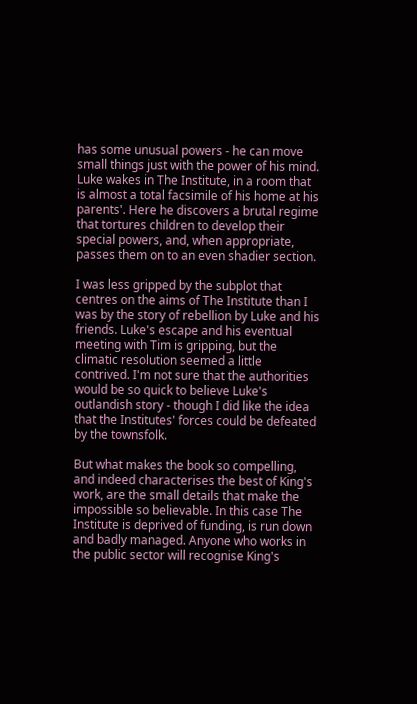has some unusual powers - he can move small things just with the power of his mind. Luke wakes in The Institute, in a room that is almost a total facsimile of his home at his parents'. Here he discovers a brutal regime that tortures children to develop their special powers, and, when appropriate, passes them on to an even shadier section.

I was less gripped by the subplot that centres on the aims of The Institute than I was by the story of rebellion by Luke and his friends. Luke's escape and his eventual meeting with Tim is gripping, but the climatic resolution seemed a little contrived. I'm not sure that the authorities would be so quick to believe Luke's outlandish story - though I did like the idea that the Institutes' forces could be defeated by the townsfolk.

But what makes the book so compelling, and indeed characterises the best of King's work, are the small details that make the impossible so believable. In this case The Institute is deprived of funding, is run down and badly managed. Anyone who works in the public sector will recognise King's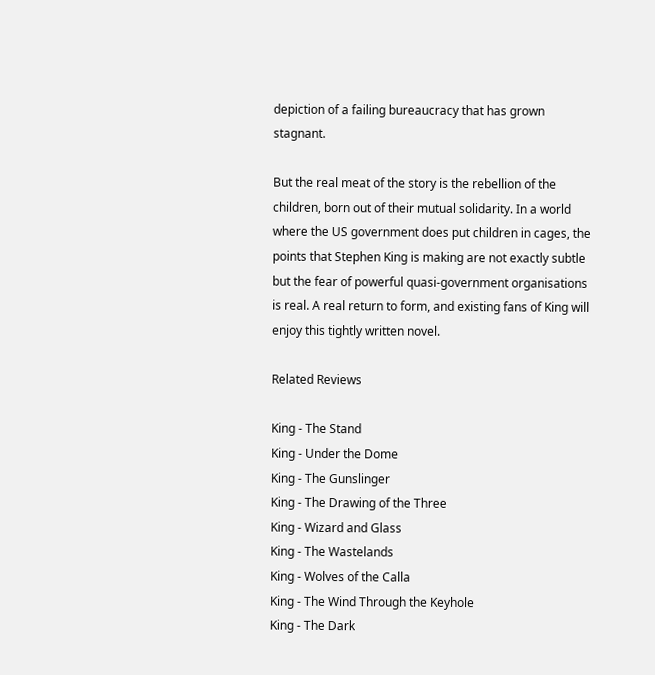depiction of a failing bureaucracy that has grown stagnant.

But the real meat of the story is the rebellion of the children, born out of their mutual solidarity. In a world where the US government does put children in cages, the points that Stephen King is making are not exactly subtle but the fear of powerful quasi-government organisations is real. A real return to form, and existing fans of King will enjoy this tightly written novel.

Related Reviews

King - The Stand
King - Under the Dome
King - The Gunslinger
King - The Drawing of the Three
King - Wizard and Glass
King - The Wastelands
King - Wolves of the Calla
King - The Wind Through the Keyhole
King - The Dark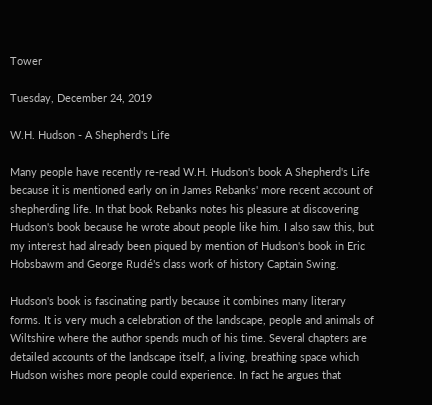Tower

Tuesday, December 24, 2019

W.H. Hudson - A Shepherd's Life

Many people have recently re-read W.H. Hudson's book A Shepherd's Life because it is mentioned early on in James Rebanks' more recent account of shepherding life. In that book Rebanks notes his pleasure at discovering Hudson's book because he wrote about people like him. I also saw this, but my interest had already been piqued by mention of Hudson's book in Eric Hobsbawm and George Rudé's class work of history Captain Swing.

Hudson's book is fascinating partly because it combines many literary forms. It is very much a celebration of the landscape, people and animals of Wiltshire where the author spends much of his time. Several chapters are detailed accounts of the landscape itself, a living, breathing space which Hudson wishes more people could experience. In fact he argues that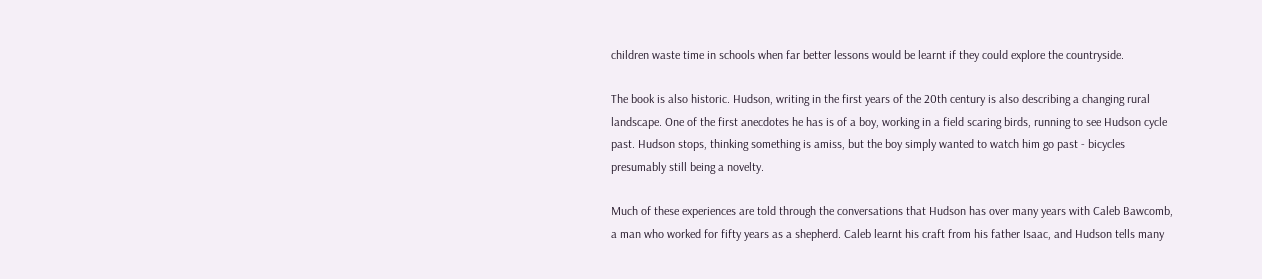children waste time in schools when far better lessons would be learnt if they could explore the countryside.

The book is also historic. Hudson, writing in the first years of the 20th century is also describing a changing rural landscape. One of the first anecdotes he has is of a boy, working in a field scaring birds, running to see Hudson cycle past. Hudson stops, thinking something is amiss, but the boy simply wanted to watch him go past - bicycles presumably still being a novelty.

Much of these experiences are told through the conversations that Hudson has over many years with Caleb Bawcomb, a man who worked for fifty years as a shepherd. Caleb learnt his craft from his father Isaac, and Hudson tells many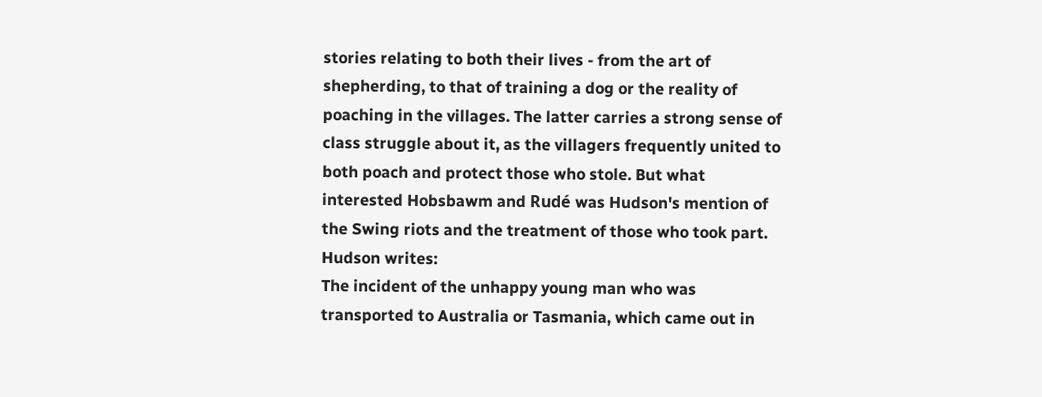stories relating to both their lives - from the art of shepherding, to that of training a dog or the reality of poaching in the villages. The latter carries a strong sense of class struggle about it, as the villagers frequently united to both poach and protect those who stole. But what interested Hobsbawm and Rudé was Hudson's mention of the Swing riots and the treatment of those who took part. Hudson writes:
The incident of the unhappy young man who was transported to Australia or Tasmania, which came out in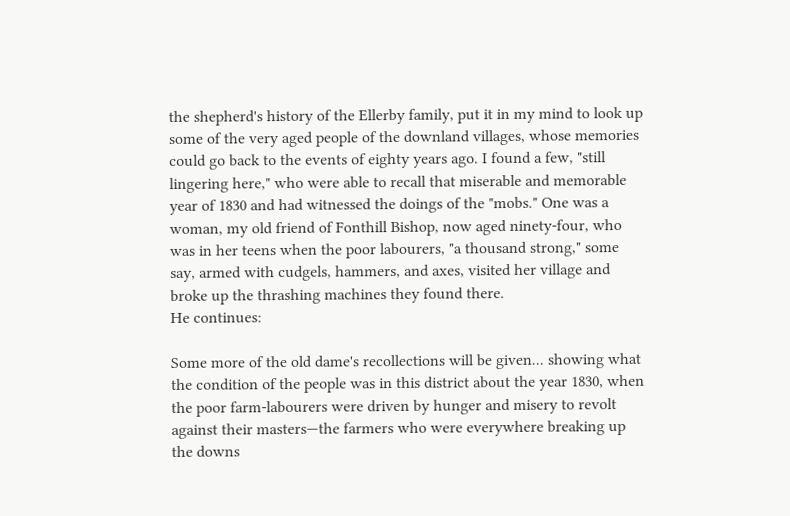the shepherd's history of the Ellerby family, put it in my mind to look up some of the very aged people of the downland villages, whose memories could go back to the events of eighty years ago. I found a few, "still lingering here," who were able to recall that miserable and memorable year of 1830 and had witnessed the doings of the "mobs." One was a woman, my old friend of Fonthill Bishop, now aged ninety-four, who was in her teens when the poor labourers, "a thousand strong," some say, armed with cudgels, hammers, and axes, visited her village and broke up the thrashing machines they found there.
He continues:

Some more of the old dame's recollections will be given... showing what the condition of the people was in this district about the year 1830, when the poor farm-labourers were driven by hunger and misery to revolt against their masters—the farmers who were everywhere breaking up the downs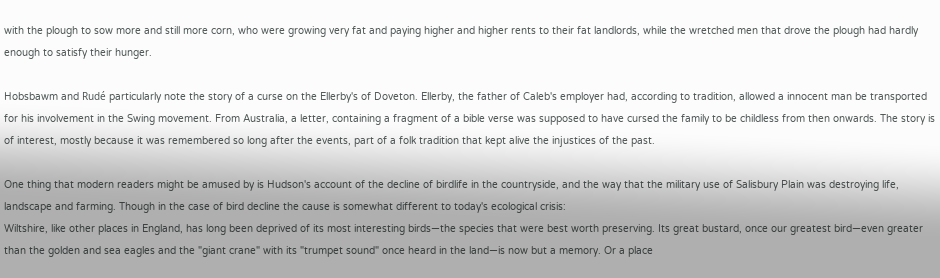with the plough to sow more and still more corn, who were growing very fat and paying higher and higher rents to their fat landlords, while the wretched men that drove the plough had hardly enough to satisfy their hunger.

Hobsbawm and Rudé particularly note the story of a curse on the Ellerby's of Doveton. Ellerby, the father of Caleb's employer had, according to tradition, allowed a innocent man be transported for his involvement in the Swing movement. From Australia, a letter, containing a fragment of a bible verse was supposed to have cursed the family to be childless from then onwards. The story is of interest, mostly because it was remembered so long after the events, part of a folk tradition that kept alive the injustices of the past.

One thing that modern readers might be amused by is Hudson's account of the decline of birdlife in the countryside, and the way that the military use of Salisbury Plain was destroying life, landscape and farming. Though in the case of bird decline the cause is somewhat different to today's ecological crisis:
Wiltshire, like other places in England, has long been deprived of its most interesting birds—the species that were best worth preserving. Its great bustard, once our greatest bird—even greater than the golden and sea eagles and the "giant crane" with its "trumpet sound" once heard in the land—is now but a memory. Or a place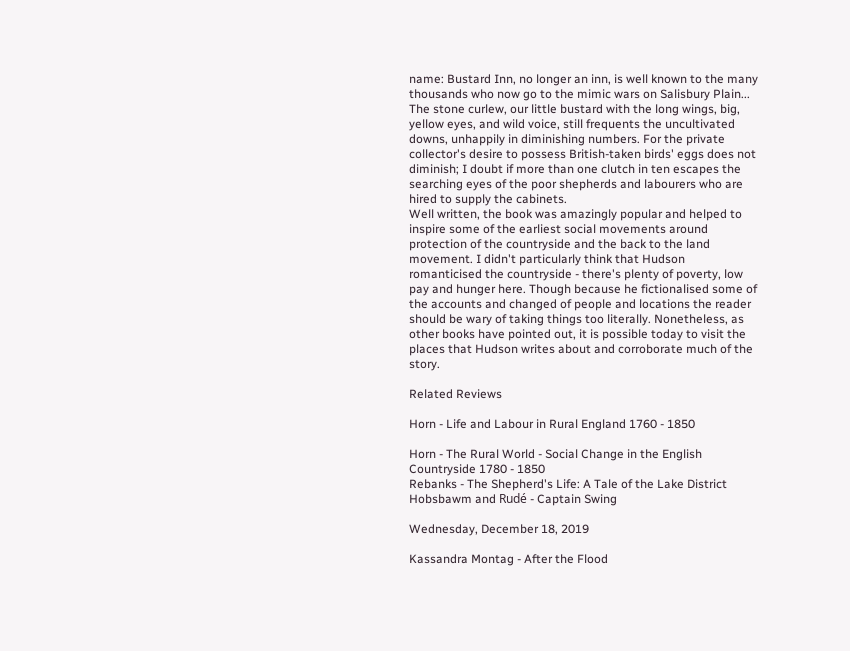name: Bustard Inn, no longer an inn, is well known to the many thousands who now go to the mimic wars on Salisbury Plain... The stone curlew, our little bustard with the long wings, big, yellow eyes, and wild voice, still frequents the uncultivated downs, unhappily in diminishing numbers. For the private collector's desire to possess British-taken birds' eggs does not diminish; I doubt if more than one clutch in ten escapes the searching eyes of the poor shepherds and labourers who are hired to supply the cabinets.
Well written, the book was amazingly popular and helped to inspire some of the earliest social movements around protection of the countryside and the back to the land movement. I didn't particularly think that Hudson romanticised the countryside - there's plenty of poverty, low pay and hunger here. Though because he fictionalised some of the accounts and changed of people and locations the reader should be wary of taking things too literally. Nonetheless, as other books have pointed out, it is possible today to visit the places that Hudson writes about and corroborate much of the story.

Related Reviews

Horn - Life and Labour in Rural England 1760 - 1850

Horn - The Rural World - Social Change in the English Countryside 1780 - 1850
Rebanks - The Shepherd's Life: A Tale of the Lake District
Hobsbawm and Rudé - Captain Swing

Wednesday, December 18, 2019

Kassandra Montag - After the Flood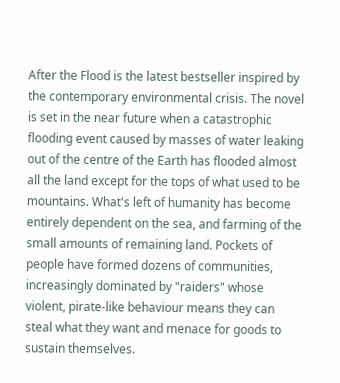After the Flood is the latest bestseller inspired by the contemporary environmental crisis. The novel is set in the near future when a catastrophic flooding event caused by masses of water leaking out of the centre of the Earth has flooded almost all the land except for the tops of what used to be mountains. What's left of humanity has become entirely dependent on the sea, and farming of the small amounts of remaining land. Pockets of people have formed dozens of communities, increasingly dominated by "raiders" whose violent, pirate-like behaviour means they can steal what they want and menace for goods to sustain themselves.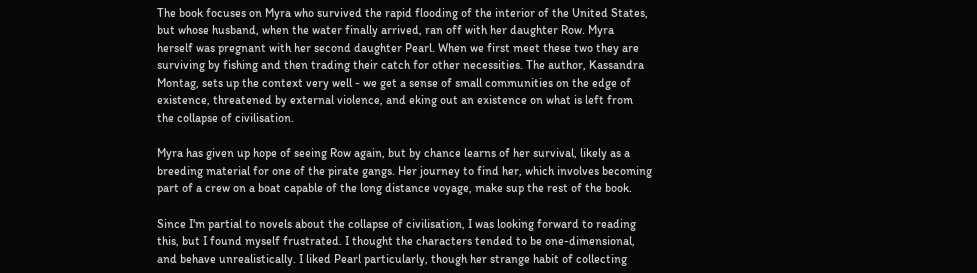The book focuses on Myra who survived the rapid flooding of the interior of the United States, but whose husband, when the water finally arrived, ran off with her daughter Row. Myra herself was pregnant with her second daughter Pearl. When we first meet these two they are surviving by fishing and then trading their catch for other necessities. The author, Kassandra Montag, sets up the context very well - we get a sense of small communities on the edge of existence, threatened by external violence, and eking out an existence on what is left from the collapse of civilisation.

Myra has given up hope of seeing Row again, but by chance learns of her survival, likely as a breeding material for one of the pirate gangs. Her journey to find her, which involves becoming part of a crew on a boat capable of the long distance voyage, make sup the rest of the book.

Since I'm partial to novels about the collapse of civilisation, I was looking forward to reading this, but I found myself frustrated. I thought the characters tended to be one-dimensional, and behave unrealistically. I liked Pearl particularly, though her strange habit of collecting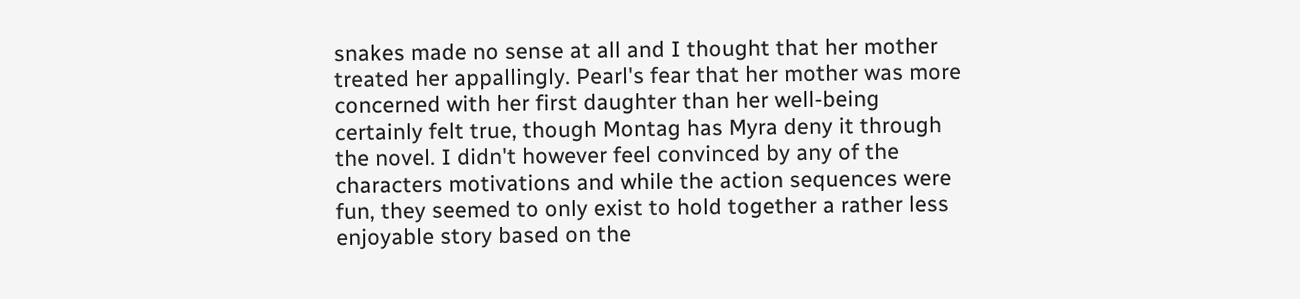snakes made no sense at all and I thought that her mother treated her appallingly. Pearl's fear that her mother was more concerned with her first daughter than her well-being certainly felt true, though Montag has Myra deny it through the novel. I didn't however feel convinced by any of the characters motivations and while the action sequences were fun, they seemed to only exist to hold together a rather less enjoyable story based on the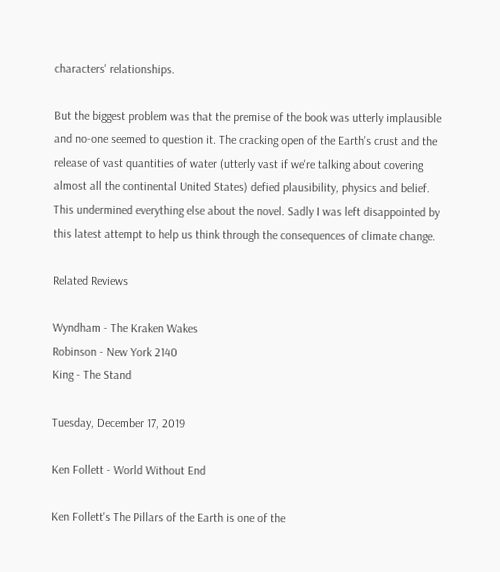characters' relationships.

But the biggest problem was that the premise of the book was utterly implausible and no-one seemed to question it. The cracking open of the Earth's crust and the release of vast quantities of water (utterly vast if we're talking about covering almost all the continental United States) defied plausibility, physics and belief. This undermined everything else about the novel. Sadly I was left disappointed by this latest attempt to help us think through the consequences of climate change.

Related Reviews

Wyndham - The Kraken Wakes
Robinson - New York 2140
King - The Stand

Tuesday, December 17, 2019

Ken Follett - World Without End

Ken Follett's The Pillars of the Earth is one of the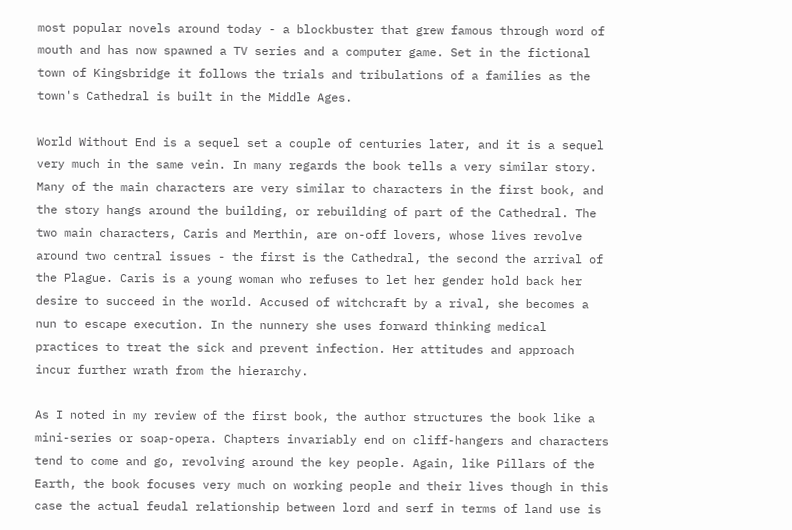most popular novels around today - a blockbuster that grew famous through word of mouth and has now spawned a TV series and a computer game. Set in the fictional town of Kingsbridge it follows the trials and tribulations of a families as the town's Cathedral is built in the Middle Ages.

World Without End is a sequel set a couple of centuries later, and it is a sequel very much in the same vein. In many regards the book tells a very similar story. Many of the main characters are very similar to characters in the first book, and the story hangs around the building, or rebuilding of part of the Cathedral. The two main characters, Caris and Merthin, are on-off lovers, whose lives revolve around two central issues - the first is the Cathedral, the second the arrival of the Plague. Caris is a young woman who refuses to let her gender hold back her desire to succeed in the world. Accused of witchcraft by a rival, she becomes a nun to escape execution. In the nunnery she uses forward thinking medical practices to treat the sick and prevent infection. Her attitudes and approach incur further wrath from the hierarchy.

As I noted in my review of the first book, the author structures the book like a mini-series or soap-opera. Chapters invariably end on cliff-hangers and characters tend to come and go, revolving around the key people. Again, like Pillars of the Earth, the book focuses very much on working people and their lives though in this case the actual feudal relationship between lord and serf in terms of land use is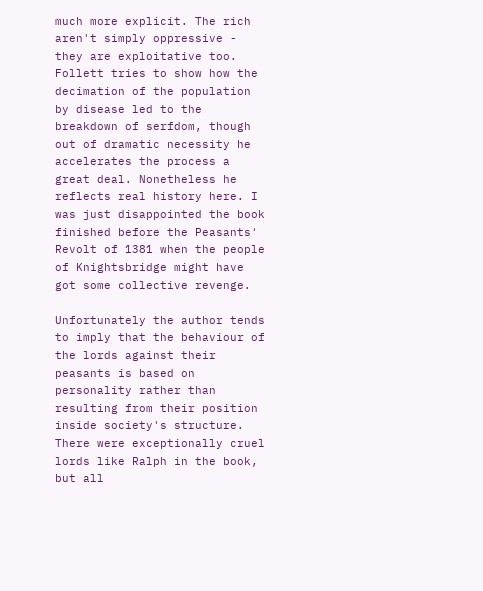much more explicit. The rich aren't simply oppressive - they are exploitative too. Follett tries to show how the decimation of the population by disease led to the breakdown of serfdom, though out of dramatic necessity he accelerates the process a great deal. Nonetheless he reflects real history here. I was just disappointed the book finished before the Peasants' Revolt of 1381 when the people of Knightsbridge might have got some collective revenge.

Unfortunately the author tends to imply that the behaviour of the lords against their peasants is based on personality rather than resulting from their position inside society's structure. There were exceptionally cruel lords like Ralph in the book, but all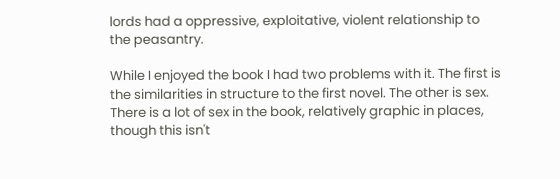lords had a oppressive, exploitative, violent relationship to the peasantry.

While I enjoyed the book I had two problems with it. The first is the similarities in structure to the first novel. The other is sex. There is a lot of sex in the book, relatively graphic in places, though this isn't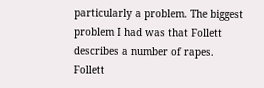particularly a problem. The biggest problem I had was that Follett describes a number of rapes. Follett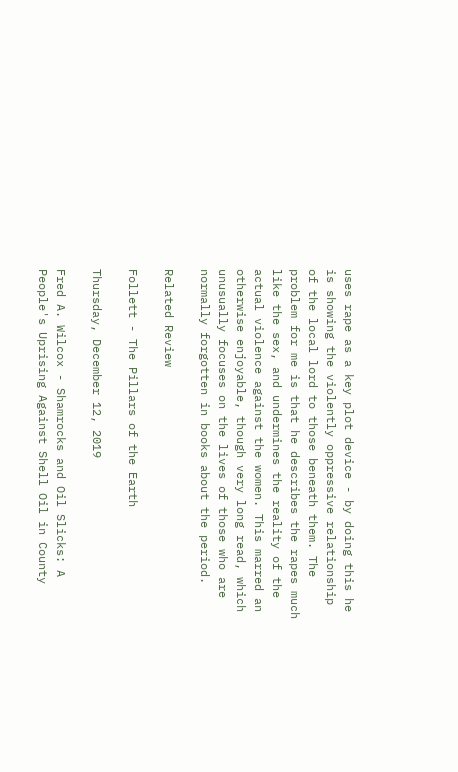uses rape as a key plot device - by doing this he is showing the violently oppressive relationship of the local lord to those beneath them. The problem for me is that he describes the rapes much like the sex, and undermines the reality of the actual violence against the women. This marred an otherwise enjoyable, though very long read, which unusually focuses on the lives of those who are normally forgotten in books about the period.

Related Review

Follett - The Pillars of the Earth

Thursday, December 12, 2019

Fred A. Wilcox - Shamrocks and Oil Slicks: A People's Uprising Against Shell Oil in County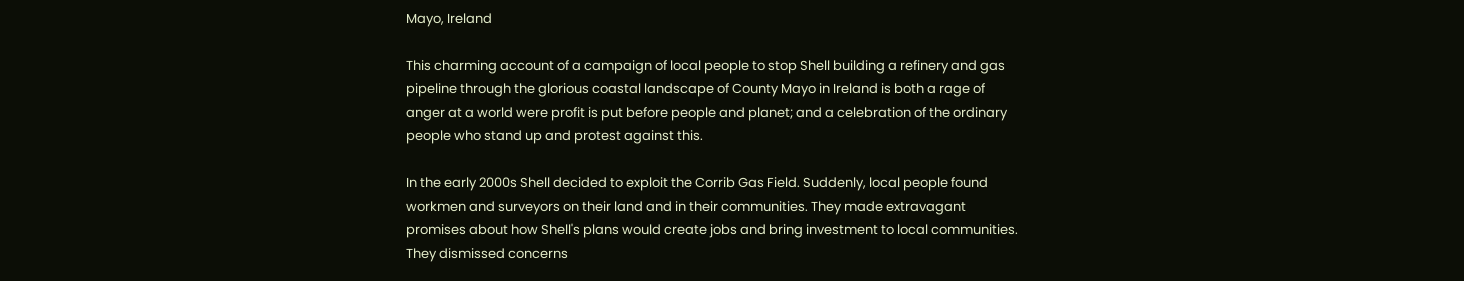Mayo, Ireland

This charming account of a campaign of local people to stop Shell building a refinery and gas pipeline through the glorious coastal landscape of County Mayo in Ireland is both a rage of anger at a world were profit is put before people and planet; and a celebration of the ordinary people who stand up and protest against this.

In the early 2000s Shell decided to exploit the Corrib Gas Field. Suddenly, local people found workmen and surveyors on their land and in their communities. They made extravagant promises about how Shell's plans would create jobs and bring investment to local communities. They dismissed concerns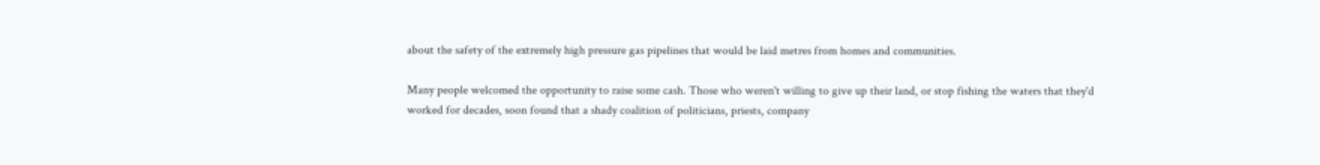about the safety of the extremely high pressure gas pipelines that would be laid metres from homes and communities.

Many people welcomed the opportunity to raise some cash. Those who weren't willing to give up their land, or stop fishing the waters that they'd worked for decades, soon found that a shady coalition of politicians, priests, company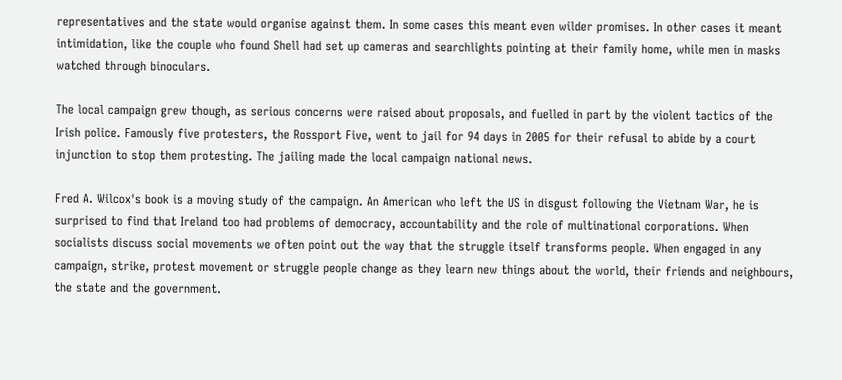representatives and the state would organise against them. In some cases this meant even wilder promises. In other cases it meant intimidation, like the couple who found Shell had set up cameras and searchlights pointing at their family home, while men in masks watched through binoculars.

The local campaign grew though, as serious concerns were raised about proposals, and fuelled in part by the violent tactics of the Irish police. Famously five protesters, the Rossport Five, went to jail for 94 days in 2005 for their refusal to abide by a court injunction to stop them protesting. The jailing made the local campaign national news.

Fred A. Wilcox's book is a moving study of the campaign. An American who left the US in disgust following the Vietnam War, he is surprised to find that Ireland too had problems of democracy, accountability and the role of multinational corporations. When socialists discuss social movements we often point out the way that the struggle itself transforms people. When engaged in any campaign, strike, protest movement or struggle people change as they learn new things about the world, their friends and neighbours, the state and the government.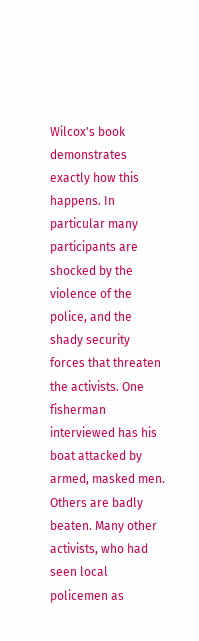Wilcox's book demonstrates exactly how this happens. In particular many participants are shocked by the violence of the police, and the shady security forces that threaten the activists. One fisherman interviewed has his boat attacked by armed, masked men. Others are badly beaten. Many other activists, who had seen local policemen as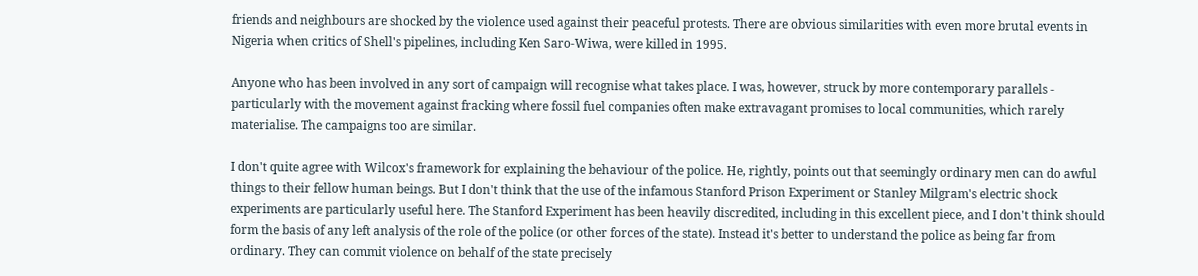friends and neighbours are shocked by the violence used against their peaceful protests. There are obvious similarities with even more brutal events in Nigeria when critics of Shell's pipelines, including Ken Saro-Wiwa, were killed in 1995.

Anyone who has been involved in any sort of campaign will recognise what takes place. I was, however, struck by more contemporary parallels - particularly with the movement against fracking where fossil fuel companies often make extravagant promises to local communities, which rarely materialise. The campaigns too are similar.

I don't quite agree with Wilcox's framework for explaining the behaviour of the police. He, rightly, points out that seemingly ordinary men can do awful things to their fellow human beings. But I don't think that the use of the infamous Stanford Prison Experiment or Stanley Milgram's electric shock experiments are particularly useful here. The Stanford Experiment has been heavily discredited, including in this excellent piece, and I don't think should form the basis of any left analysis of the role of the police (or other forces of the state). Instead it's better to understand the police as being far from ordinary. They can commit violence on behalf of the state precisely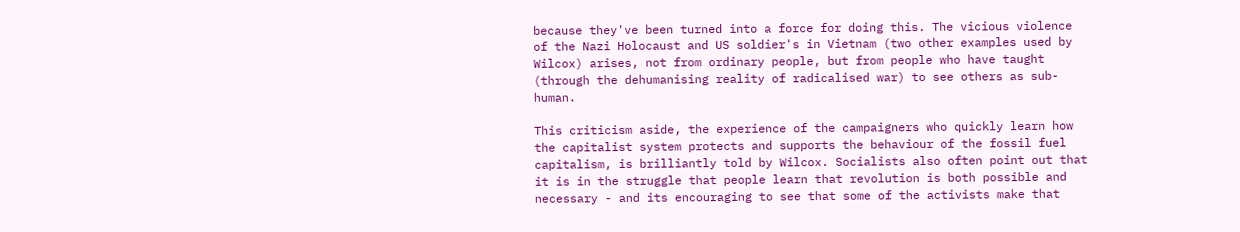because they've been turned into a force for doing this. The vicious violence of the Nazi Holocaust and US soldier's in Vietnam (two other examples used by Wilcox) arises, not from ordinary people, but from people who have taught (through the dehumanising reality of radicalised war) to see others as sub-human.

This criticism aside, the experience of the campaigners who quickly learn how the capitalist system protects and supports the behaviour of the fossil fuel capitalism, is brilliantly told by Wilcox. Socialists also often point out that it is in the struggle that people learn that revolution is both possible and necessary - and its encouraging to see that some of the activists make that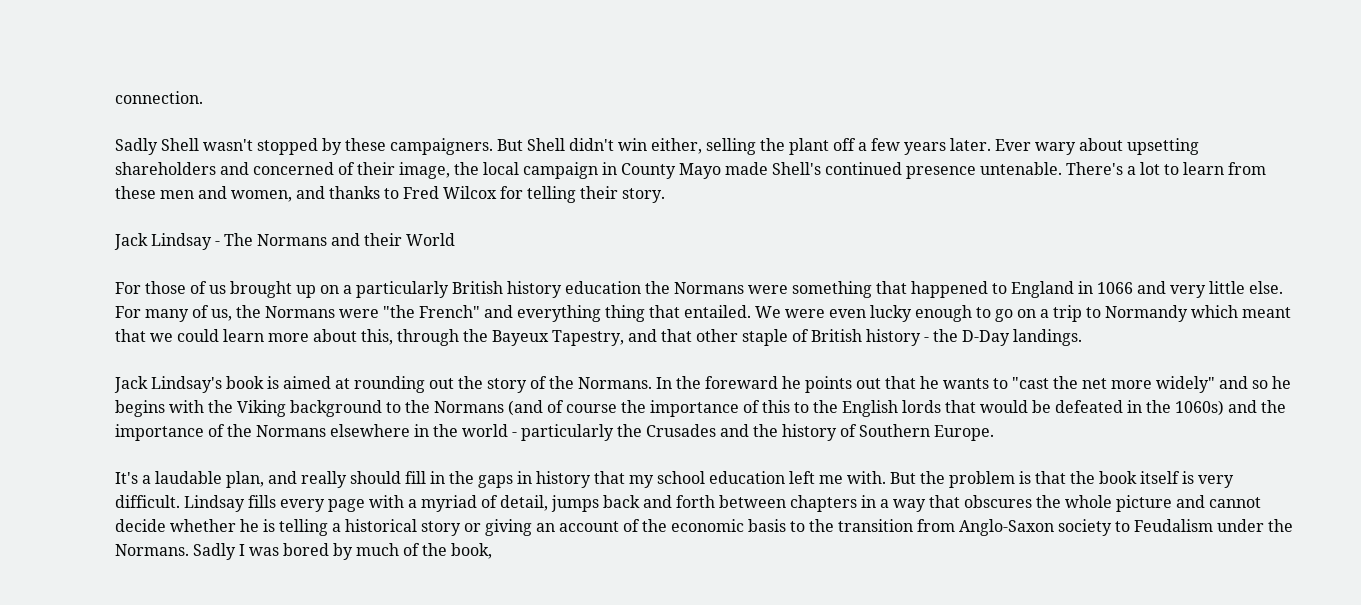connection.

Sadly Shell wasn't stopped by these campaigners. But Shell didn't win either, selling the plant off a few years later. Ever wary about upsetting shareholders and concerned of their image, the local campaign in County Mayo made Shell's continued presence untenable. There's a lot to learn from these men and women, and thanks to Fred Wilcox for telling their story.

Jack Lindsay - The Normans and their World

For those of us brought up on a particularly British history education the Normans were something that happened to England in 1066 and very little else. For many of us, the Normans were "the French" and everything thing that entailed. We were even lucky enough to go on a trip to Normandy which meant that we could learn more about this, through the Bayeux Tapestry, and that other staple of British history - the D-Day landings.

Jack Lindsay's book is aimed at rounding out the story of the Normans. In the foreward he points out that he wants to "cast the net more widely" and so he begins with the Viking background to the Normans (and of course the importance of this to the English lords that would be defeated in the 1060s) and the importance of the Normans elsewhere in the world - particularly the Crusades and the history of Southern Europe.

It's a laudable plan, and really should fill in the gaps in history that my school education left me with. But the problem is that the book itself is very difficult. Lindsay fills every page with a myriad of detail, jumps back and forth between chapters in a way that obscures the whole picture and cannot decide whether he is telling a historical story or giving an account of the economic basis to the transition from Anglo-Saxon society to Feudalism under the Normans. Sadly I was bored by much of the book,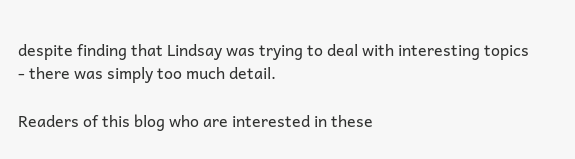despite finding that Lindsay was trying to deal with interesting topics - there was simply too much detail.

Readers of this blog who are interested in these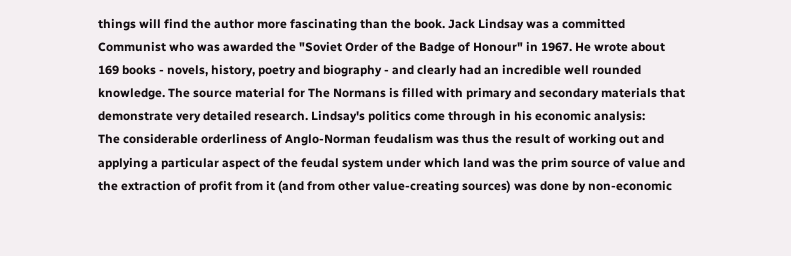things will find the author more fascinating than the book. Jack Lindsay was a committed Communist who was awarded the "Soviet Order of the Badge of Honour" in 1967. He wrote about 169 books - novels, history, poetry and biography - and clearly had an incredible well rounded knowledge. The source material for The Normans is filled with primary and secondary materials that demonstrate very detailed research. Lindsay's politics come through in his economic analysis:
The considerable orderliness of Anglo-Norman feudalism was thus the result of working out and applying a particular aspect of the feudal system under which land was the prim source of value and the extraction of profit from it (and from other value-creating sources) was done by non-economic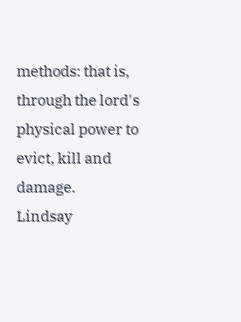methods: that is, through the lord's physical power to evict, kill and damage.
Lindsay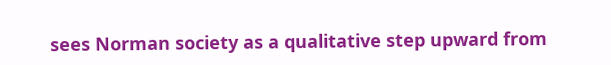sees Norman society as a qualitative step upward from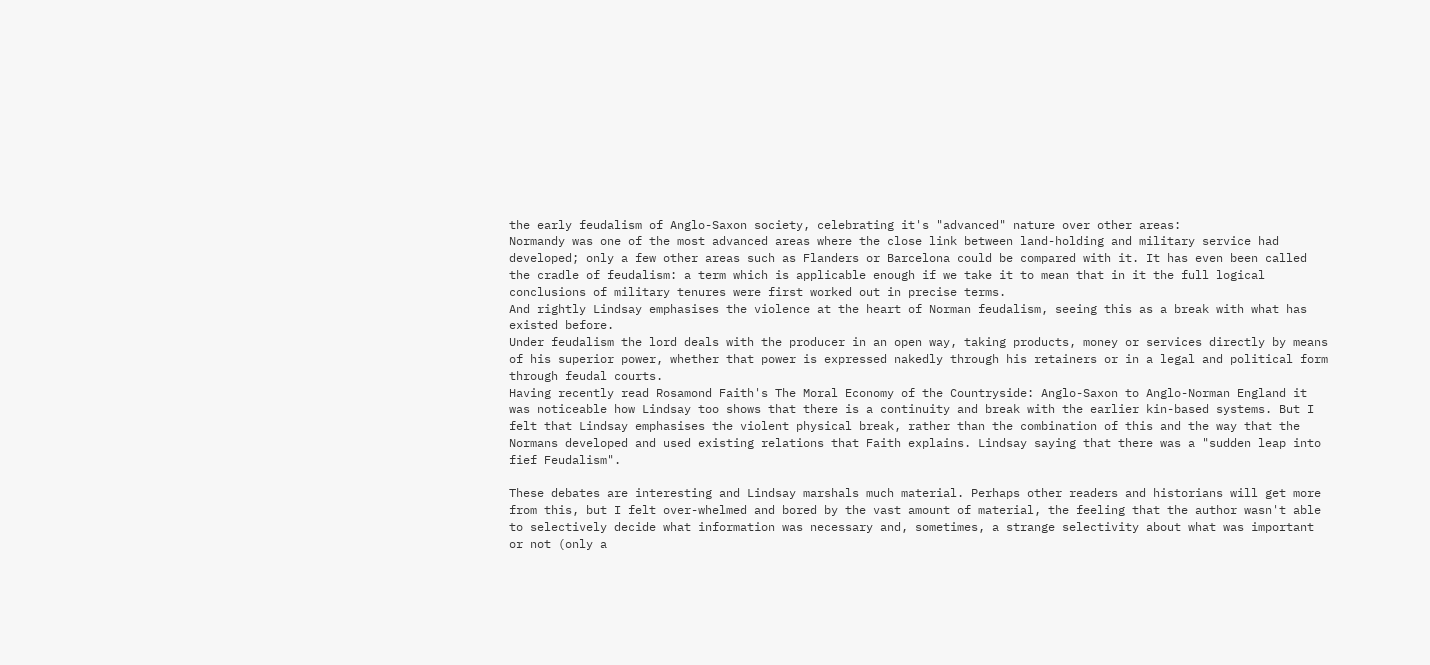the early feudalism of Anglo-Saxon society, celebrating it's "advanced" nature over other areas:
Normandy was one of the most advanced areas where the close link between land-holding and military service had developed; only a few other areas such as Flanders or Barcelona could be compared with it. It has even been called the cradle of feudalism: a term which is applicable enough if we take it to mean that in it the full logical conclusions of military tenures were first worked out in precise terms.
And rightly Lindsay emphasises the violence at the heart of Norman feudalism, seeing this as a break with what has existed before.
Under feudalism the lord deals with the producer in an open way, taking products, money or services directly by means of his superior power, whether that power is expressed nakedly through his retainers or in a legal and political form through feudal courts.
Having recently read Rosamond Faith's The Moral Economy of the Countryside: Anglo-Saxon to Anglo-Norman England it was noticeable how Lindsay too shows that there is a continuity and break with the earlier kin-based systems. But I felt that Lindsay emphasises the violent physical break, rather than the combination of this and the way that the Normans developed and used existing relations that Faith explains. Lindsay saying that there was a "sudden leap into fief Feudalism".

These debates are interesting and Lindsay marshals much material. Perhaps other readers and historians will get more from this, but I felt over-whelmed and bored by the vast amount of material, the feeling that the author wasn't able to selectively decide what information was necessary and, sometimes, a strange selectivity about what was important or not (only a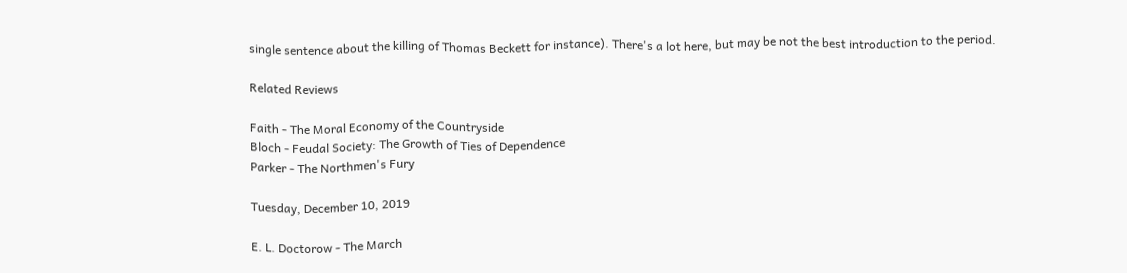single sentence about the killing of Thomas Beckett for instance). There's a lot here, but may be not the best introduction to the period.

Related Reviews

Faith - The Moral Economy of the Countryside
Bloch - Feudal Society: The Growth of Ties of Dependence
Parker - The Northmen's Fury

Tuesday, December 10, 2019

E. L. Doctorow - The March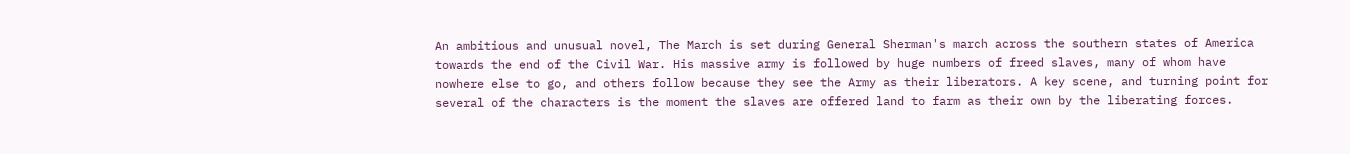An ambitious and unusual novel, The March is set during General Sherman's march across the southern states of America towards the end of the Civil War. His massive army is followed by huge numbers of freed slaves, many of whom have nowhere else to go, and others follow because they see the Army as their liberators. A key scene, and turning point for several of the characters is the moment the slaves are offered land to farm as their own by the liberating forces.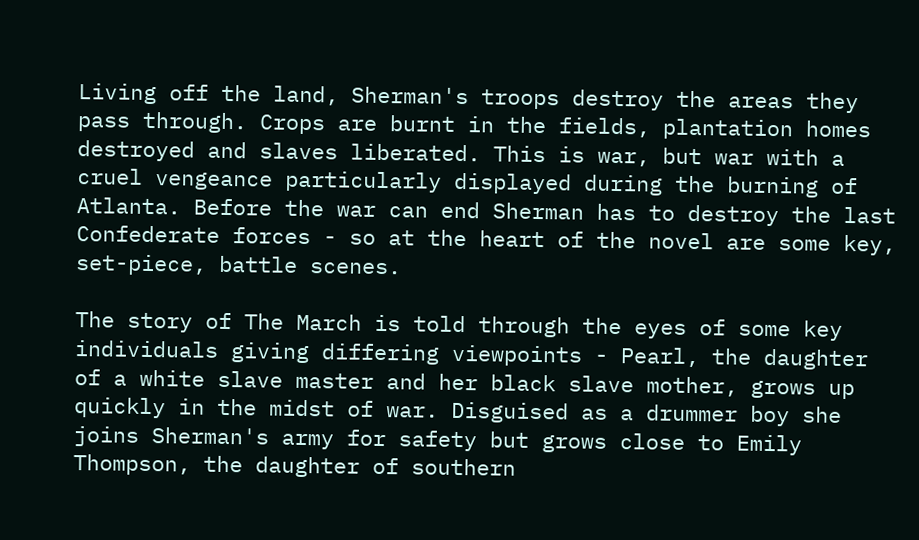Living off the land, Sherman's troops destroy the areas they pass through. Crops are burnt in the fields, plantation homes destroyed and slaves liberated. This is war, but war with a cruel vengeance particularly displayed during the burning of Atlanta. Before the war can end Sherman has to destroy the last Confederate forces - so at the heart of the novel are some key, set-piece, battle scenes.

The story of The March is told through the eyes of some key individuals giving differing viewpoints - Pearl, the daughter of a white slave master and her black slave mother, grows up quickly in the midst of war. Disguised as a drummer boy she joins Sherman's army for safety but grows close to Emily Thompson, the daughter of southern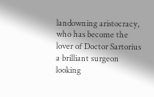landowning aristocracy, who has become the lover of Doctor Sartorius a brilliant surgeon looking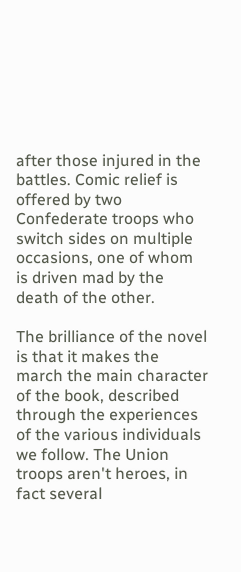after those injured in the battles. Comic relief is offered by two Confederate troops who switch sides on multiple occasions, one of whom is driven mad by the death of the other.

The brilliance of the novel is that it makes the march the main character of the book, described through the experiences of the various individuals we follow. The Union troops aren't heroes, in fact several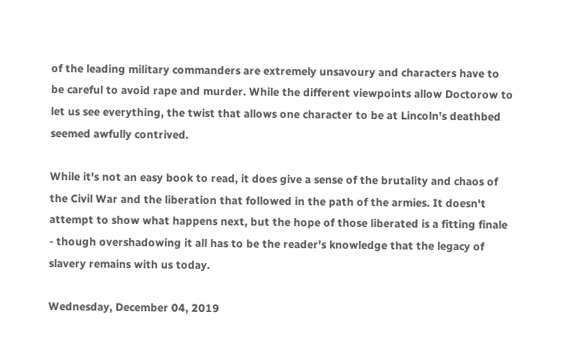of the leading military commanders are extremely unsavoury and characters have to be careful to avoid rape and murder. While the different viewpoints allow Doctorow to let us see everything, the twist that allows one character to be at Lincoln's deathbed seemed awfully contrived.

While it's not an easy book to read, it does give a sense of the brutality and chaos of the Civil War and the liberation that followed in the path of the armies. It doesn't attempt to show what happens next, but the hope of those liberated is a fitting finale - though overshadowing it all has to be the reader's knowledge that the legacy of slavery remains with us today.

Wednesday, December 04, 2019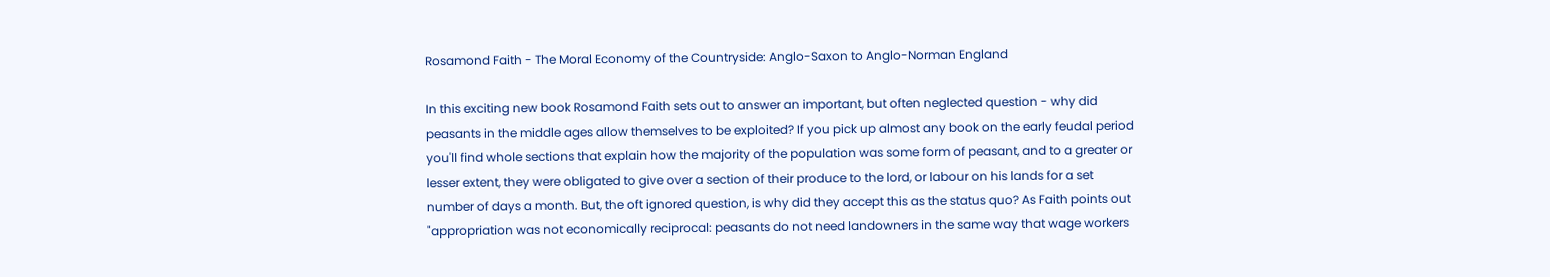Rosamond Faith - The Moral Economy of the Countryside: Anglo-Saxon to Anglo-Norman England

In this exciting new book Rosamond Faith sets out to answer an important, but often neglected question - why did peasants in the middle ages allow themselves to be exploited? If you pick up almost any book on the early feudal period you'll find whole sections that explain how the majority of the population was some form of peasant, and to a greater or lesser extent, they were obligated to give over a section of their produce to the lord, or labour on his lands for a set number of days a month. But, the oft ignored question, is why did they accept this as the status quo? As Faith points out "appropriation was not economically reciprocal: peasants do not need landowners in the same way that wage workers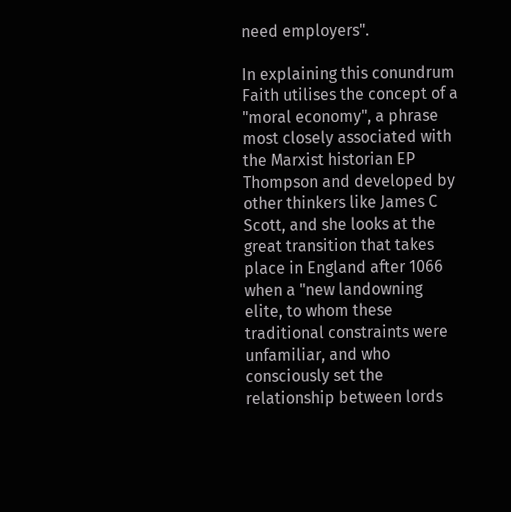need employers".

In explaining this conundrum Faith utilises the concept of a "moral economy", a phrase most closely associated with the Marxist historian EP Thompson and developed by other thinkers like James C Scott, and she looks at the great transition that takes place in England after 1066 when a "new landowning elite, to whom these traditional constraints were unfamiliar, and who consciously set the relationship between lords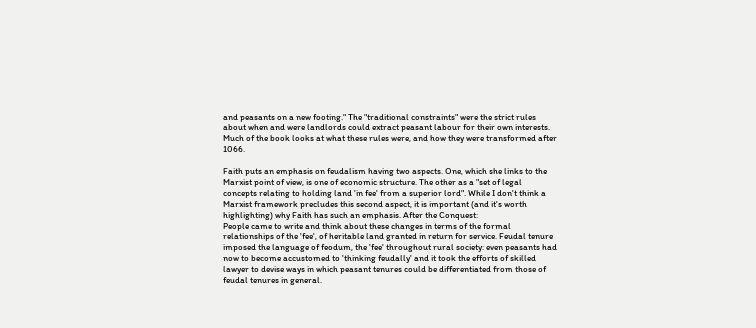and peasants on a new footing." The "traditional constraints" were the strict rules about when and were landlords could extract peasant labour for their own interests. Much of the book looks at what these rules were, and how they were transformed after 1066.

Faith puts an emphasis on feudalism having two aspects. One, which she links to the Marxist point of view, is one of economic structure. The other as a "set of legal concepts relating to holding land 'in fee' from a superior lord". While I don't think a Marxist framework precludes this second aspect, it is important (and it's worth highlighting) why Faith has such an emphasis. After the Conquest:
People came to write and think about these changes in terms of the formal relationships of the 'fee', of heritable land granted in return for service. Feudal tenure imposed the language of feodum, the 'fee' throughout rural society: even peasants had now to become accustomed to 'thinking feudally' and it took the efforts of skilled lawyer to devise ways in which peasant tenures could be differentiated from those of feudal tenures in general.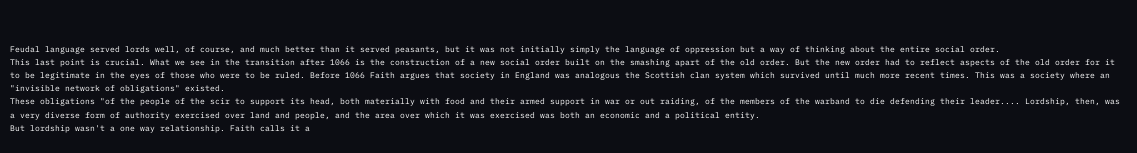Feudal language served lords well, of course, and much better than it served peasants, but it was not initially simply the language of oppression but a way of thinking about the entire social order.
This last point is crucial. What we see in the transition after 1066 is the construction of a new social order built on the smashing apart of the old order. But the new order had to reflect aspects of the old order for it to be legitimate in the eyes of those who were to be ruled. Before 1066 Faith argues that society in England was analogous the Scottish clan system which survived until much more recent times. This was a society where an "invisible network of obligations" existed.
These obligations "of the people of the scir to support its head, both materially with food and their armed support in war or out raiding, of the members of the warband to die defending their leader.... Lordship, then, was a very diverse form of authority exercised over land and people, and the area over which it was exercised was both an economic and a political entity.
But lordship wasn't a one way relationship. Faith calls it a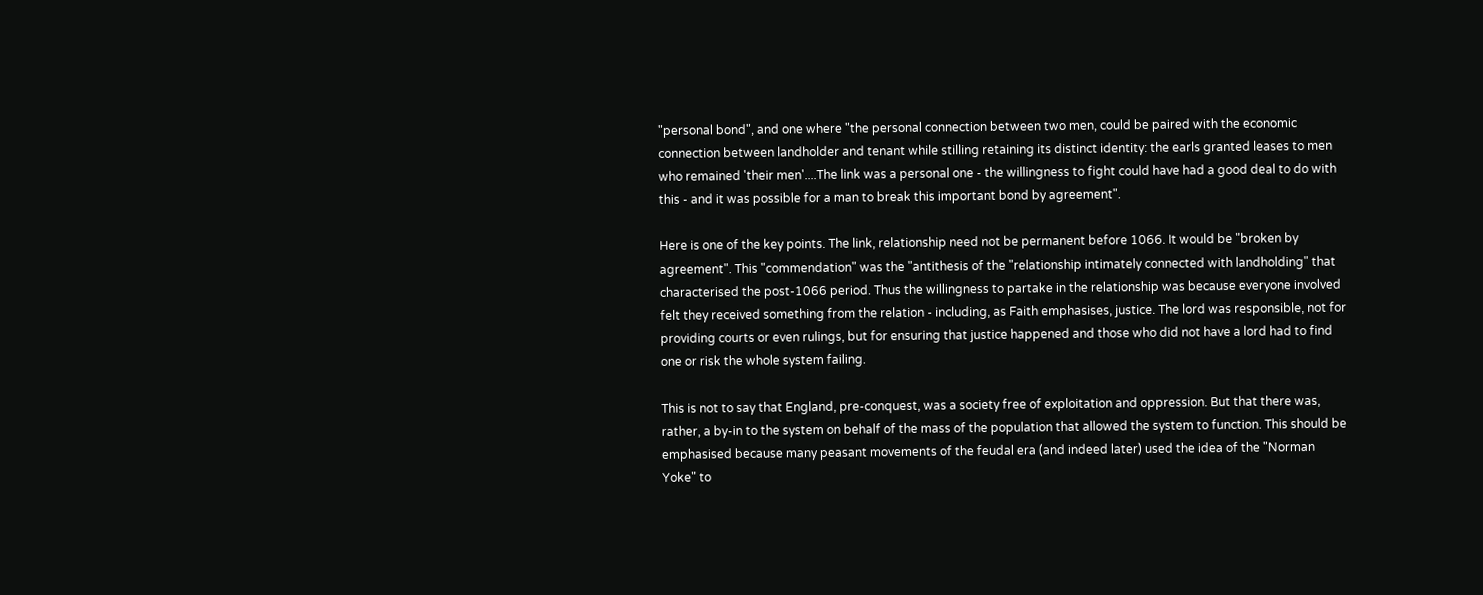"personal bond", and one where "the personal connection between two men, could be paired with the economic connection between landholder and tenant while stilling retaining its distinct identity: the earls granted leases to men who remained 'their men'....The link was a personal one - the willingness to fight could have had a good deal to do with this - and it was possible for a man to break this important bond by agreement".

Here is one of the key points. The link, relationship need not be permanent before 1066. It would be "broken by agreement". This "commendation" was the "antithesis of the "relationship intimately connected with landholding" that characterised the post-1066 period. Thus the willingness to partake in the relationship was because everyone involved felt they received something from the relation - including, as Faith emphasises, justice. The lord was responsible, not for providing courts or even rulings, but for ensuring that justice happened and those who did not have a lord had to find one or risk the whole system failing.

This is not to say that England, pre-conquest, was a society free of exploitation and oppression. But that there was, rather, a by-in to the system on behalf of the mass of the population that allowed the system to function. This should be emphasised because many peasant movements of the feudal era (and indeed later) used the idea of the "Norman Yoke" to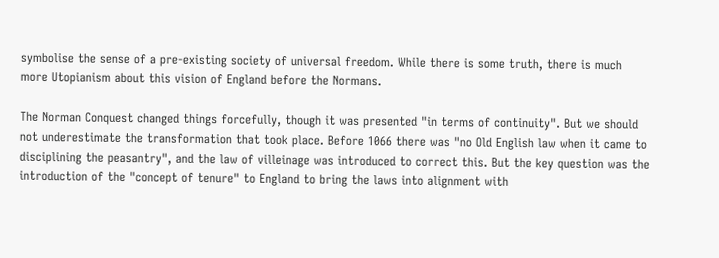symbolise the sense of a pre-existing society of universal freedom. While there is some truth, there is much more Utopianism about this vision of England before the Normans.

The Norman Conquest changed things forcefully, though it was presented "in terms of continuity". But we should not underestimate the transformation that took place. Before 1066 there was "no Old English law when it came to disciplining the peasantry", and the law of villeinage was introduced to correct this. But the key question was the introduction of the "concept of tenure" to England to bring the laws into alignment with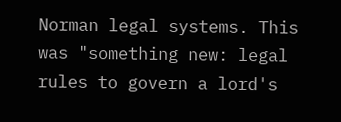Norman legal systems. This was "something new: legal rules to govern a lord's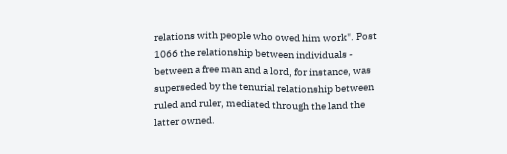relations with people who owed him work". Post 1066 the relationship between individuals - between a free man and a lord, for instance, was superseded by the tenurial relationship between ruled and ruler, mediated through the land the latter owned.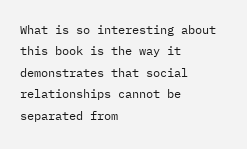What is so interesting about this book is the way it demonstrates that social relationships cannot be separated from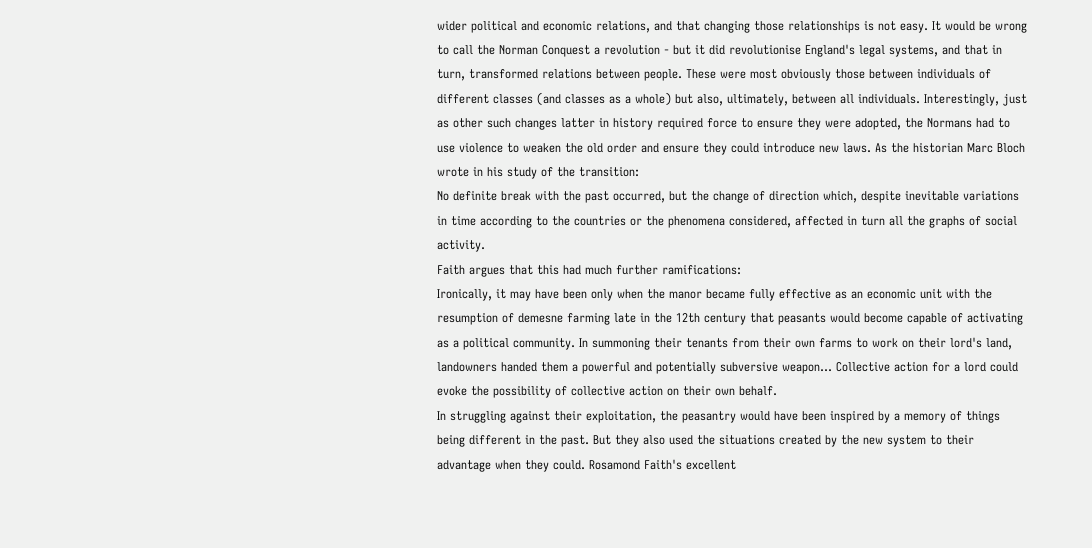wider political and economic relations, and that changing those relationships is not easy. It would be wrong to call the Norman Conquest a revolution - but it did revolutionise England's legal systems, and that in turn, transformed relations between people. These were most obviously those between individuals of different classes (and classes as a whole) but also, ultimately, between all individuals. Interestingly, just as other such changes latter in history required force to ensure they were adopted, the Normans had to use violence to weaken the old order and ensure they could introduce new laws. As the historian Marc Bloch wrote in his study of the transition:
No definite break with the past occurred, but the change of direction which, despite inevitable variations in time according to the countries or the phenomena considered, affected in turn all the graphs of social activity.
Faith argues that this had much further ramifications:
Ironically, it may have been only when the manor became fully effective as an economic unit with the resumption of demesne farming late in the 12th century that peasants would become capable of activating as a political community. In summoning their tenants from their own farms to work on their lord's land, landowners handed them a powerful and potentially subversive weapon... Collective action for a lord could evoke the possibility of collective action on their own behalf.
In struggling against their exploitation, the peasantry would have been inspired by a memory of things being different in the past. But they also used the situations created by the new system to their advantage when they could. Rosamond Faith's excellent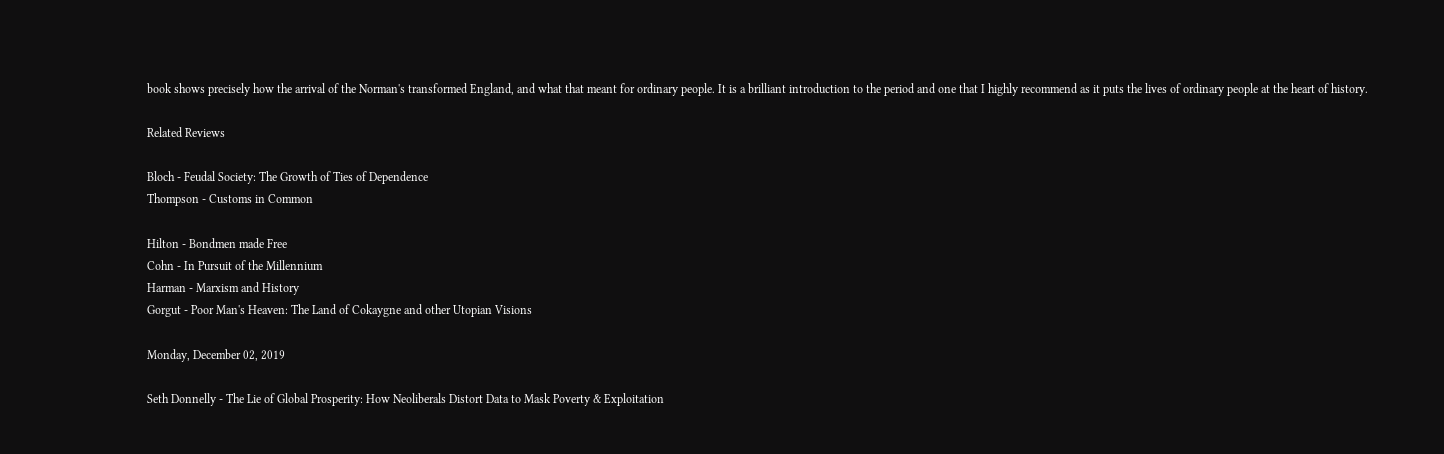book shows precisely how the arrival of the Norman's transformed England, and what that meant for ordinary people. It is a brilliant introduction to the period and one that I highly recommend as it puts the lives of ordinary people at the heart of history.

Related Reviews

Bloch - Feudal Society: The Growth of Ties of Dependence
Thompson - Customs in Common

Hilton - Bondmen made Free
Cohn - In Pursuit of the Millennium
Harman - Marxism and History
Gorgut - Poor Man's Heaven: The Land of Cokaygne and other Utopian Visions

Monday, December 02, 2019

Seth Donnelly - The Lie of Global Prosperity: How Neoliberals Distort Data to Mask Poverty & Exploitation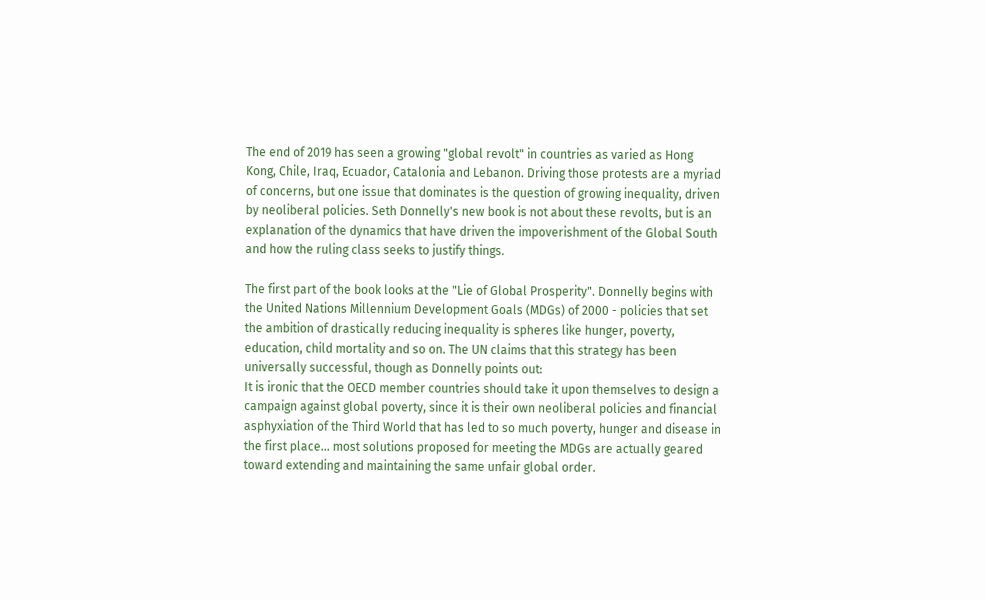The end of 2019 has seen a growing "global revolt" in countries as varied as Hong Kong, Chile, Iraq, Ecuador, Catalonia and Lebanon. Driving those protests are a myriad of concerns, but one issue that dominates is the question of growing inequality, driven by neoliberal policies. Seth Donnelly's new book is not about these revolts, but is an explanation of the dynamics that have driven the impoverishment of the Global South and how the ruling class seeks to justify things.

The first part of the book looks at the "Lie of Global Prosperity". Donnelly begins with the United Nations Millennium Development Goals (MDGs) of 2000 - policies that set the ambition of drastically reducing inequality is spheres like hunger, poverty, education, child mortality and so on. The UN claims that this strategy has been universally successful, though as Donnelly points out:
It is ironic that the OECD member countries should take it upon themselves to design a campaign against global poverty, since it is their own neoliberal policies and financial asphyxiation of the Third World that has led to so much poverty, hunger and disease in the first place... most solutions proposed for meeting the MDGs are actually geared toward extending and maintaining the same unfair global order.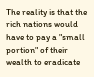The reality is that the rich nations would have to pay a "small portion" of their wealth to eradicate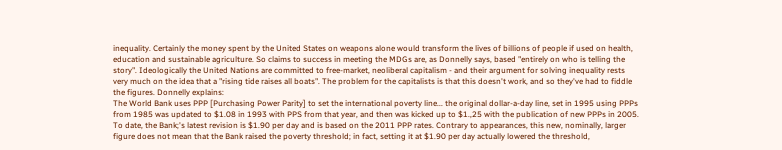inequality. Certainly the money spent by the United States on weapons alone would transform the lives of billions of people if used on health, education and sustainable agriculture. So claims to success in meeting the MDGs are, as Donnelly says, based "entirely on who is telling the story". Ideologically the United Nations are committed to free-market, neoliberal capitalism - and their argument for solving inequality rests very much on the idea that a "rising tide raises all boats". The problem for the capitalists is that this doesn't work, and so they've had to fiddle the figures. Donnelly explains:
The World Bank uses PPP [Purchasing Power Parity] to set the international poverty line... the original dollar-a-day line, set in 1995 using PPPs from 1985 was updated to $1.08 in 1993 with PPS from that year, and then was kicked up to $1.,25 with the publication of new PPPs in 2005. To date, the Bank;'s latest revision is $1.90 per day and is based on the 2011 PPP rates. Contrary to appearances, this new, nominally, larger figure does not mean that the Bank raised the poverty threshold; in fact, setting it at $1.90 per day actually lowered the threshold,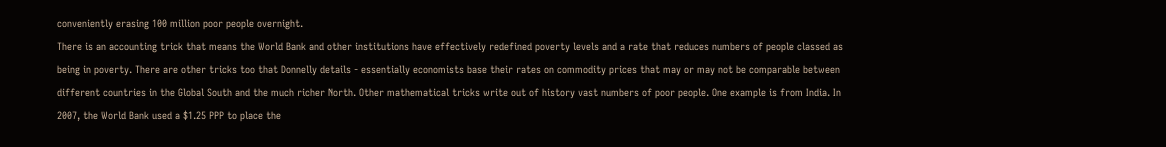conveniently erasing 100 million poor people overnight.
There is an accounting trick that means the World Bank and other institutions have effectively redefined poverty levels and a rate that reduces numbers of people classed as being in poverty. There are other tricks too that Donnelly details - essentially economists base their rates on commodity prices that may or may not be comparable between different countries in the Global South and the much richer North. Other mathematical tricks write out of history vast numbers of poor people. One example is from India. In 2007, the World Bank used a $1.25 PPP to place the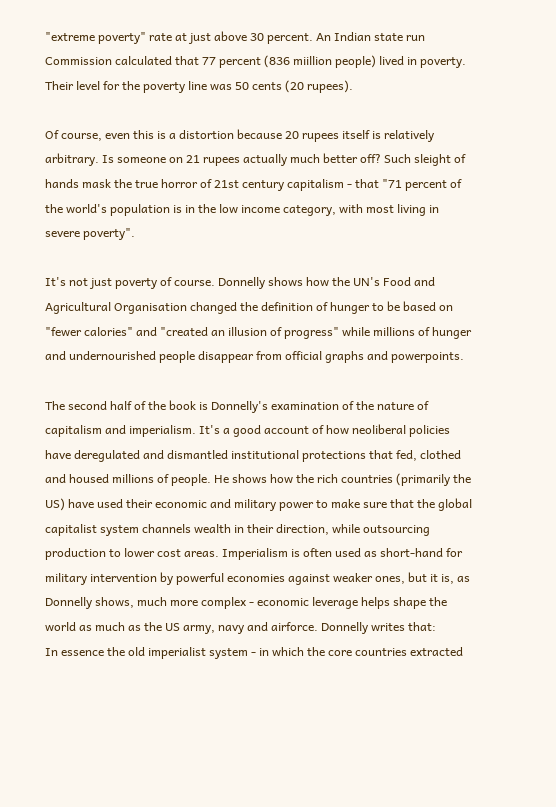"extreme poverty" rate at just above 30 percent. An Indian state run Commission calculated that 77 percent (836 miillion people) lived in poverty. Their level for the poverty line was 50 cents (20 rupees).

Of course, even this is a distortion because 20 rupees itself is relatively arbitrary. Is someone on 21 rupees actually much better off? Such sleight of hands mask the true horror of 21st century capitalism - that "71 percent of the world's population is in the low income category, with most living in severe poverty".

It's not just poverty of course. Donnelly shows how the UN's Food and Agricultural Organisation changed the definition of hunger to be based on "fewer calories" and "created an illusion of progress" while millions of hunger and undernourished people disappear from official graphs and powerpoints.

The second half of the book is Donnelly's examination of the nature of capitalism and imperialism. It's a good account of how neoliberal policies have deregulated and dismantled institutional protections that fed, clothed and housed millions of people. He shows how the rich countries (primarily the US) have used their economic and military power to make sure that the global capitalist system channels wealth in their direction, while outsourcing production to lower cost areas. Imperialism is often used as short-hand for military intervention by powerful economies against weaker ones, but it is, as Donnelly shows, much more complex - economic leverage helps shape the world as much as the US army, navy and airforce. Donnelly writes that:
In essence the old imperialist system - in which the core countries extracted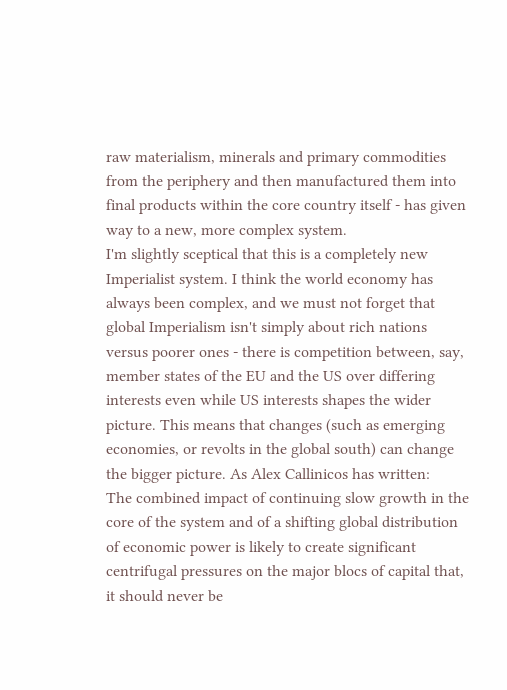raw materialism, minerals and primary commodities from the periphery and then manufactured them into final products within the core country itself - has given way to a new, more complex system.
I'm slightly sceptical that this is a completely new Imperialist system. I think the world economy has always been complex, and we must not forget that global Imperialism isn't simply about rich nations versus poorer ones - there is competition between, say, member states of the EU and the US over differing interests even while US interests shapes the wider picture. This means that changes (such as emerging economies, or revolts in the global south) can change the bigger picture. As Alex Callinicos has written:
The combined impact of continuing slow growth in the core of the system and of a shifting global distribution of economic power is likely to create significant centrifugal pressures on the major blocs of capital that, it should never be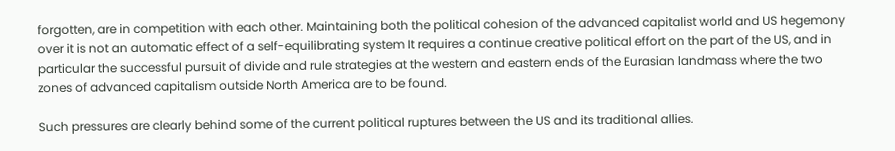forgotten, are in competition with each other. Maintaining both the political cohesion of the advanced capitalist world and US hegemony over it is not an automatic effect of a self-equilibrating system It requires a continue creative political effort on the part of the US, and in particular the successful pursuit of divide and rule strategies at the western and eastern ends of the Eurasian landmass where the two zones of advanced capitalism outside North America are to be found.

Such pressures are clearly behind some of the current political ruptures between the US and its traditional allies.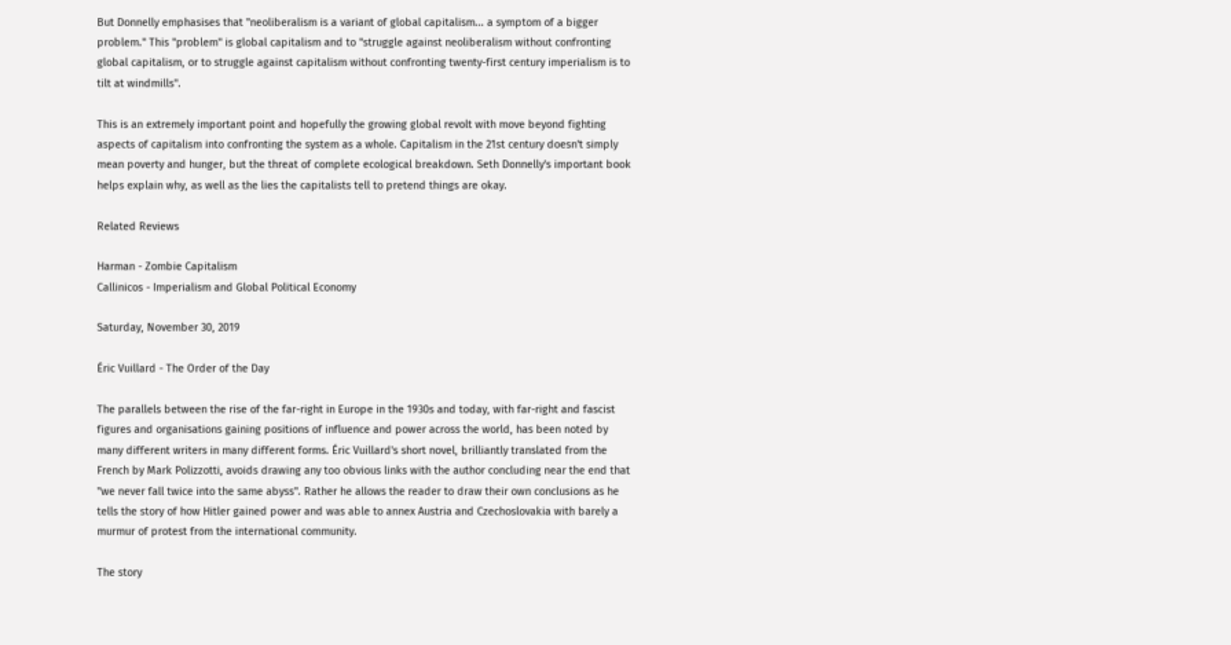But Donnelly emphasises that "neoliberalism is a variant of global capitalism... a symptom of a bigger problem." This "problem" is global capitalism and to "struggle against neoliberalism without confronting global capitalism, or to struggle against capitalism without confronting twenty-first century imperialism is to tilt at windmills".

This is an extremely important point and hopefully the growing global revolt with move beyond fighting aspects of capitalism into confronting the system as a whole. Capitalism in the 21st century doesn't simply mean poverty and hunger, but the threat of complete ecological breakdown. Seth Donnelly's important book helps explain why, as well as the lies the capitalists tell to pretend things are okay.

Related Reviews

Harman - Zombie Capitalism
Callinicos - Imperialism and Global Political Economy

Saturday, November 30, 2019

Éric Vuillard - The Order of the Day

The parallels between the rise of the far-right in Europe in the 1930s and today, with far-right and fascist figures and organisations gaining positions of influence and power across the world, has been noted by many different writers in many different forms. Éric Vuillard's short novel, brilliantly translated from the French by Mark Polizzotti, avoids drawing any too obvious links with the author concluding near the end that "we never fall twice into the same abyss". Rather he allows the reader to draw their own conclusions as he tells the story of how Hitler gained power and was able to annex Austria and Czechoslovakia with barely a murmur of protest from the international community.

The story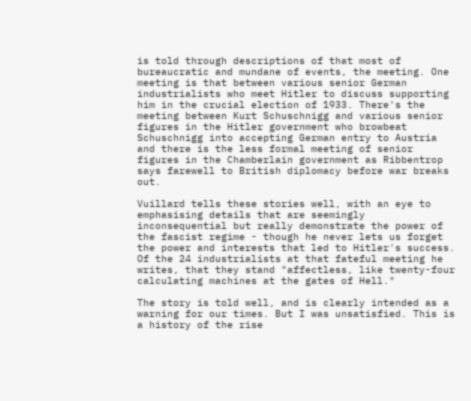is told through descriptions of that most of bureaucratic and mundane of events, the meeting. One meeting is that between various senior German industrialists who meet Hitler to discuss supporting him in the crucial election of 1933. There's the meeting between Kurt Schuschnigg and various senior figures in the Hitler government who browbeat Schuschnigg into accepting German entry to Austria and there is the less formal meeting of senior figures in the Chamberlain government as Ribbentrop says farewell to British diplomacy before war breaks out.

Vuillard tells these stories well, with an eye to emphasising details that are seemingly inconsequential but really demonstrate the power of the fascist regime - though he never lets us forget the power and interests that led to Hitler's success. Of the 24 industrialists at that fateful meeting he writes, that they stand "affectless, like twenty-four calculating machines at the gates of Hell."

The story is told well, and is clearly intended as a warning for our times. But I was unsatisfied. This is a history of the rise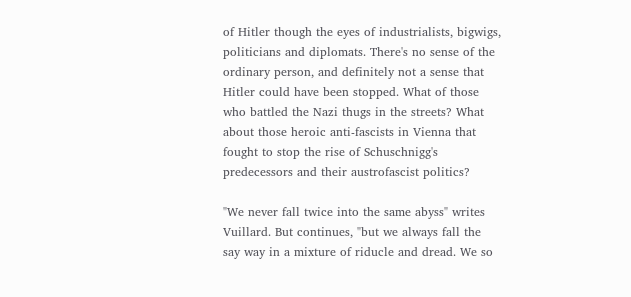of Hitler though the eyes of industrialists, bigwigs, politicians and diplomats. There's no sense of the ordinary person, and definitely not a sense that Hitler could have been stopped. What of those who battled the Nazi thugs in the streets? What about those heroic anti-fascists in Vienna that fought to stop the rise of Schuschnigg's predecessors and their austrofascist politics?

"We never fall twice into the same abyss" writes Vuillard. But continues, "but we always fall the say way in a mixture of riducle and dread. We so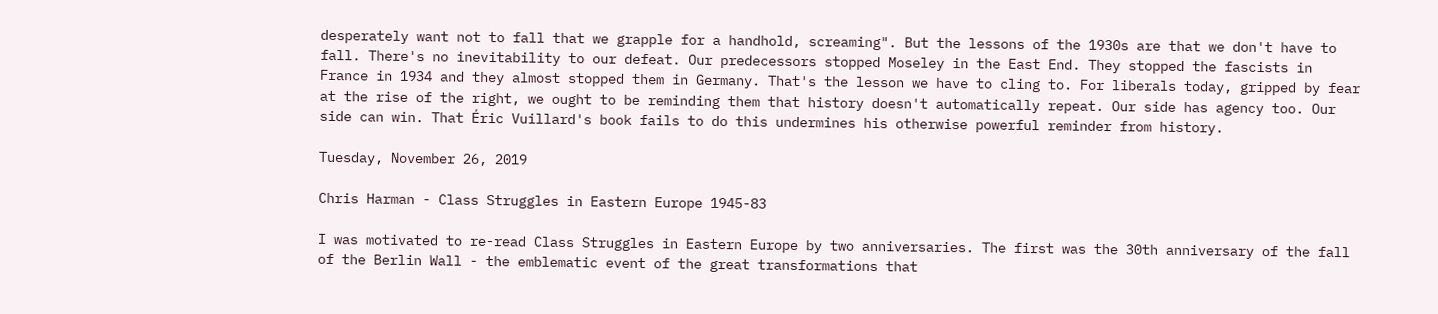desperately want not to fall that we grapple for a handhold, screaming". But the lessons of the 1930s are that we don't have to fall. There's no inevitability to our defeat. Our predecessors stopped Moseley in the East End. They stopped the fascists in France in 1934 and they almost stopped them in Germany. That's the lesson we have to cling to. For liberals today, gripped by fear at the rise of the right, we ought to be reminding them that history doesn't automatically repeat. Our side has agency too. Our side can win. That Éric Vuillard's book fails to do this undermines his otherwise powerful reminder from history.

Tuesday, November 26, 2019

Chris Harman - Class Struggles in Eastern Europe 1945-83

I was motivated to re-read Class Struggles in Eastern Europe by two anniversaries. The first was the 30th anniversary of the fall of the Berlin Wall - the emblematic event of the great transformations that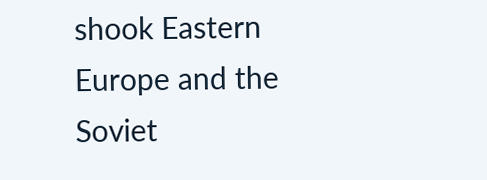shook Eastern Europe and the Soviet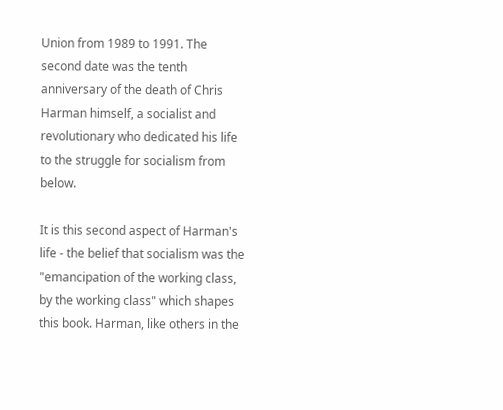Union from 1989 to 1991. The second date was the tenth anniversary of the death of Chris Harman himself, a socialist and revolutionary who dedicated his life to the struggle for socialism from below.

It is this second aspect of Harman's life - the belief that socialism was the "emancipation of the working class, by the working class" which shapes this book. Harman, like others in the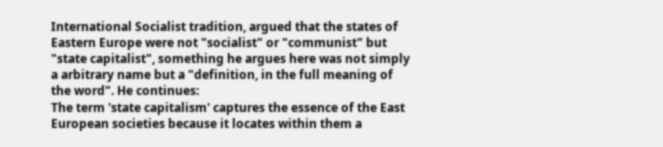International Socialist tradition, argued that the states of Eastern Europe were not "socialist" or "communist" but "state capitalist", something he argues here was not simply a arbitrary name but a "definition, in the full meaning of the word". He continues:
The term 'state capitalism' captures the essence of the East European societies because it locates within them a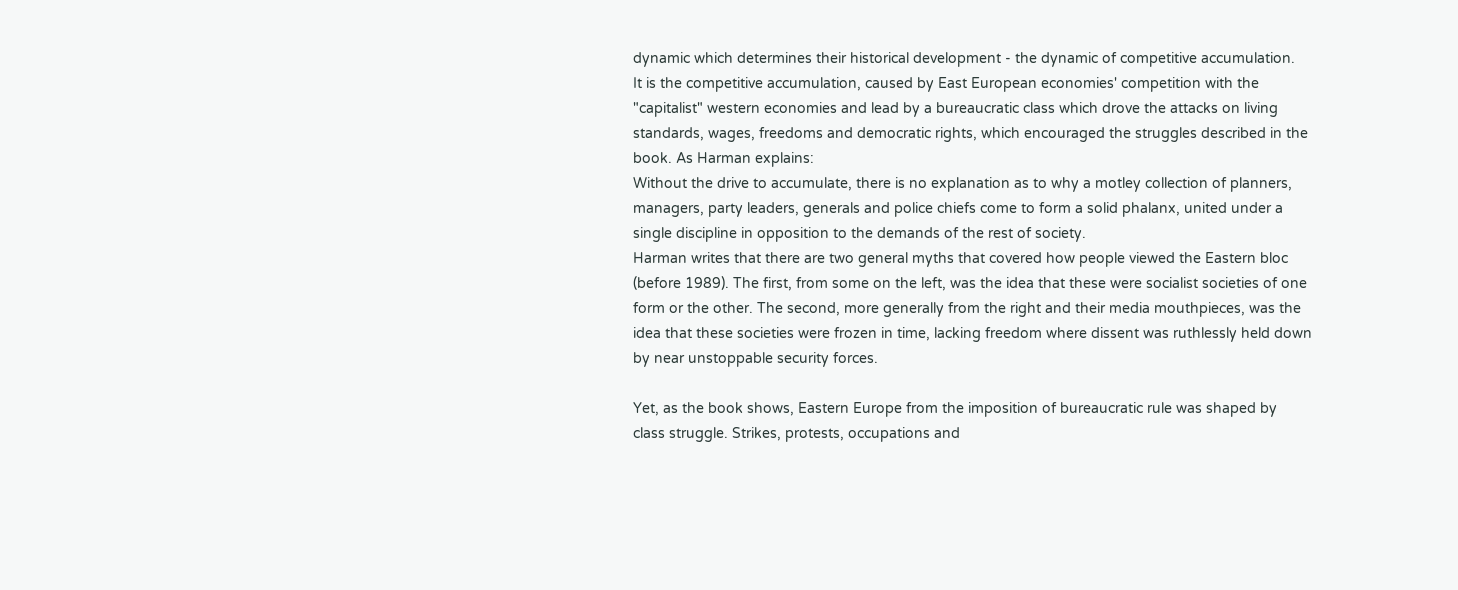dynamic which determines their historical development - the dynamic of competitive accumulation.
It is the competitive accumulation, caused by East European economies' competition with the "capitalist" western economies and lead by a bureaucratic class which drove the attacks on living standards, wages, freedoms and democratic rights, which encouraged the struggles described in the book. As Harman explains:
Without the drive to accumulate, there is no explanation as to why a motley collection of planners, managers, party leaders, generals and police chiefs come to form a solid phalanx, united under a single discipline in opposition to the demands of the rest of society.
Harman writes that there are two general myths that covered how people viewed the Eastern bloc (before 1989). The first, from some on the left, was the idea that these were socialist societies of one form or the other. The second, more generally from the right and their media mouthpieces, was the idea that these societies were frozen in time, lacking freedom where dissent was ruthlessly held down by near unstoppable security forces.

Yet, as the book shows, Eastern Europe from the imposition of bureaucratic rule was shaped by class struggle. Strikes, protests, occupations and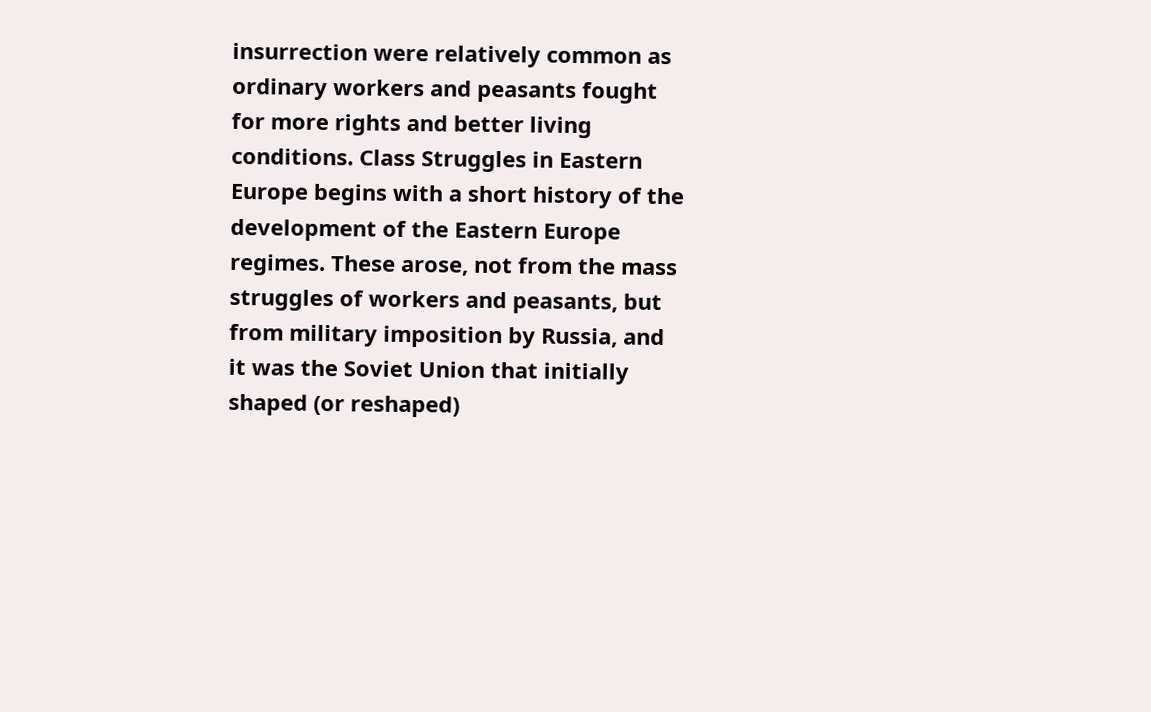insurrection were relatively common as ordinary workers and peasants fought for more rights and better living conditions. Class Struggles in Eastern Europe begins with a short history of the development of the Eastern Europe regimes. These arose, not from the mass struggles of workers and peasants, but from military imposition by Russia, and it was the Soviet Union that initially shaped (or reshaped)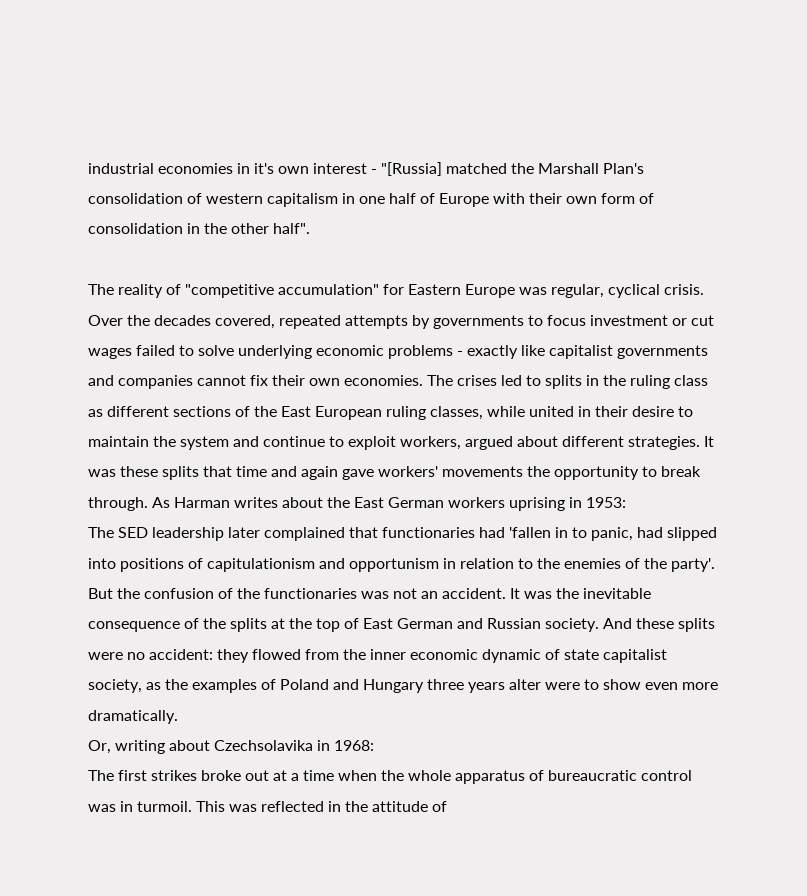industrial economies in it's own interest - "[Russia] matched the Marshall Plan's consolidation of western capitalism in one half of Europe with their own form of consolidation in the other half".

The reality of "competitive accumulation" for Eastern Europe was regular, cyclical crisis. Over the decades covered, repeated attempts by governments to focus investment or cut wages failed to solve underlying economic problems - exactly like capitalist governments and companies cannot fix their own economies. The crises led to splits in the ruling class as different sections of the East European ruling classes, while united in their desire to maintain the system and continue to exploit workers, argued about different strategies. It was these splits that time and again gave workers' movements the opportunity to break through. As Harman writes about the East German workers uprising in 1953:
The SED leadership later complained that functionaries had 'fallen in to panic, had slipped into positions of capitulationism and opportunism in relation to the enemies of the party'. But the confusion of the functionaries was not an accident. It was the inevitable consequence of the splits at the top of East German and Russian society. And these splits were no accident: they flowed from the inner economic dynamic of state capitalist society, as the examples of Poland and Hungary three years alter were to show even more dramatically.
Or, writing about Czechsolavika in 1968:
The first strikes broke out at a time when the whole apparatus of bureaucratic control was in turmoil. This was reflected in the attitude of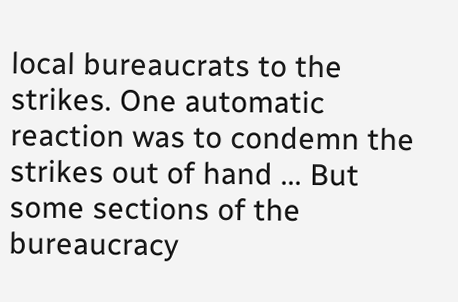local bureaucrats to the strikes. One automatic reaction was to condemn the strikes out of hand ... But some sections of the bureaucracy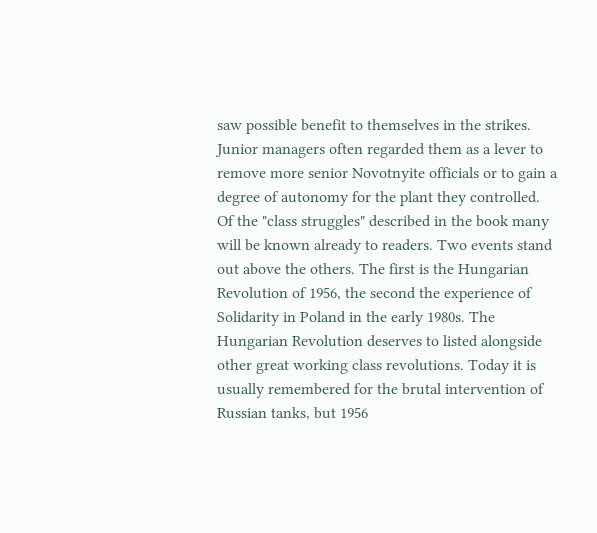saw possible benefit to themselves in the strikes. Junior managers often regarded them as a lever to remove more senior Novotnyite officials or to gain a degree of autonomy for the plant they controlled.
Of the "class struggles" described in the book many will be known already to readers. Two events stand out above the others. The first is the Hungarian Revolution of 1956, the second the experience of Solidarity in Poland in the early 1980s. The Hungarian Revolution deserves to listed alongside other great working class revolutions. Today it is usually remembered for the brutal intervention of Russian tanks, but 1956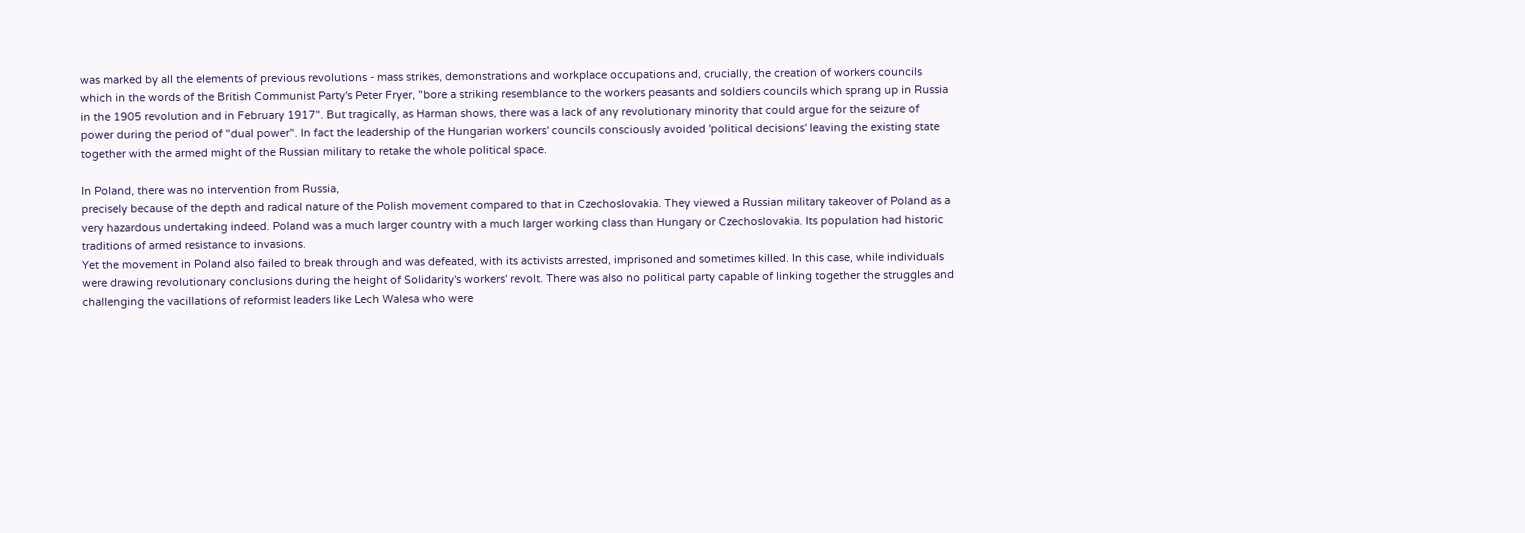was marked by all the elements of previous revolutions - mass strikes, demonstrations and workplace occupations and, crucially, the creation of workers councils which in the words of the British Communist Party's Peter Fryer, "bore a striking resemblance to the workers peasants and soldiers councils which sprang up in Russia in the 1905 revolution and in February 1917". But tragically, as Harman shows, there was a lack of any revolutionary minority that could argue for the seizure of power during the period of "dual power". In fact the leadership of the Hungarian workers' councils consciously avoided 'political decisions' leaving the existing state together with the armed might of the Russian military to retake the whole political space.

In Poland, there was no intervention from Russia,
precisely because of the depth and radical nature of the Polish movement compared to that in Czechoslovakia. They viewed a Russian military takeover of Poland as a very hazardous undertaking indeed. Poland was a much larger country with a much larger working class than Hungary or Czechoslovakia. Its population had historic traditions of armed resistance to invasions.
Yet the movement in Poland also failed to break through and was defeated, with its activists arrested, imprisoned and sometimes killed. In this case, while individuals were drawing revolutionary conclusions during the height of Solidarity's workers' revolt. There was also no political party capable of linking together the struggles and challenging the vacillations of reformist leaders like Lech Walesa who were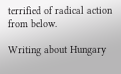terrified of radical action from below.

Writing about Hungary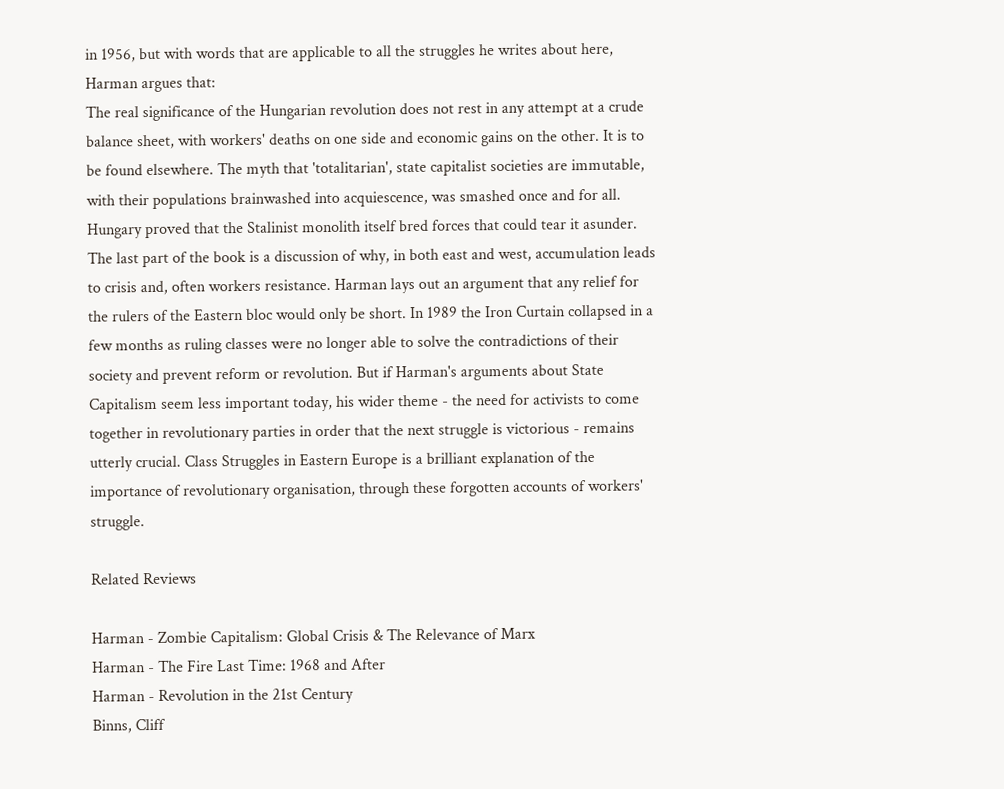in 1956, but with words that are applicable to all the struggles he writes about here, Harman argues that:
The real significance of the Hungarian revolution does not rest in any attempt at a crude balance sheet, with workers' deaths on one side and economic gains on the other. It is to be found elsewhere. The myth that 'totalitarian', state capitalist societies are immutable, with their populations brainwashed into acquiescence, was smashed once and for all. Hungary proved that the Stalinist monolith itself bred forces that could tear it asunder.
The last part of the book is a discussion of why, in both east and west, accumulation leads to crisis and, often workers resistance. Harman lays out an argument that any relief for the rulers of the Eastern bloc would only be short. In 1989 the Iron Curtain collapsed in a few months as ruling classes were no longer able to solve the contradictions of their society and prevent reform or revolution. But if Harman's arguments about State Capitalism seem less important today, his wider theme - the need for activists to come together in revolutionary parties in order that the next struggle is victorious - remains utterly crucial. Class Struggles in Eastern Europe is a brilliant explanation of the importance of revolutionary organisation, through these forgotten accounts of workers' struggle.

Related Reviews

Harman - Zombie Capitalism: Global Crisis & The Relevance of Marx
Harman - The Fire Last Time: 1968 and After
Harman - Revolution in the 21st Century
Binns, Cliff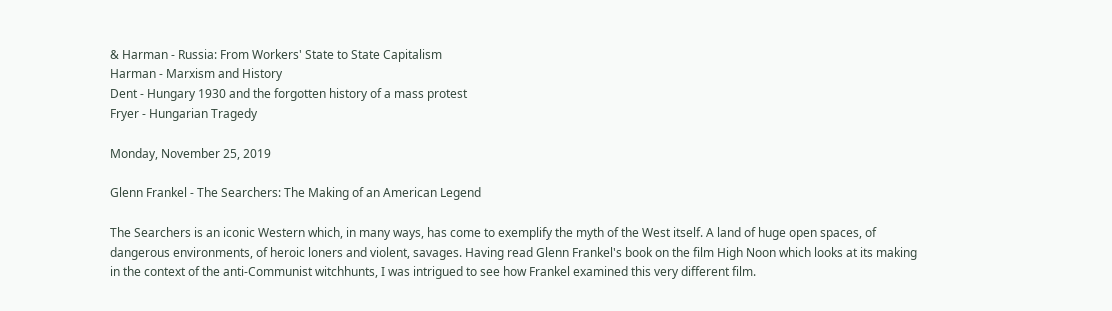& Harman - Russia: From Workers' State to State Capitalism
Harman - Marxism and History
Dent - Hungary 1930 and the forgotten history of a mass protest
Fryer - Hungarian Tragedy

Monday, November 25, 2019

Glenn Frankel - The Searchers: The Making of an American Legend

The Searchers is an iconic Western which, in many ways, has come to exemplify the myth of the West itself. A land of huge open spaces, of dangerous environments, of heroic loners and violent, savages. Having read Glenn Frankel's book on the film High Noon which looks at its making in the context of the anti-Communist witchhunts, I was intrigued to see how Frankel examined this very different film.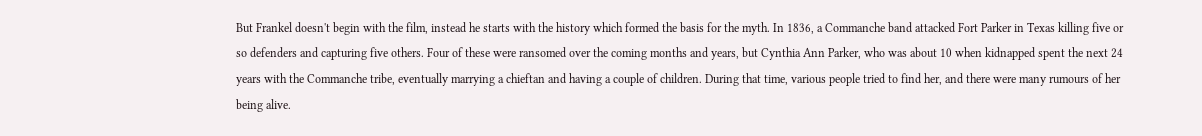But Frankel doesn't begin with the film, instead he starts with the history which formed the basis for the myth. In 1836, a Commanche band attacked Fort Parker in Texas killing five or so defenders and capturing five others. Four of these were ransomed over the coming months and years, but Cynthia Ann Parker, who was about 10 when kidnapped spent the next 24 years with the Commanche tribe, eventually marrying a chieftan and having a couple of children. During that time, various people tried to find her, and there were many rumours of her being alive.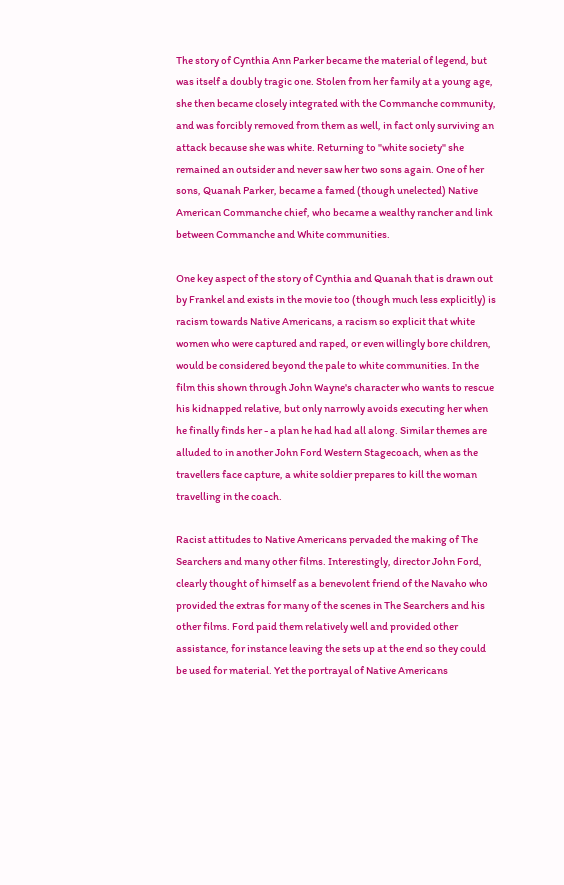The story of Cynthia Ann Parker became the material of legend, but was itself a doubly tragic one. Stolen from her family at a young age, she then became closely integrated with the Commanche community, and was forcibly removed from them as well, in fact only surviving an attack because she was white. Returning to "white society" she remained an outsider and never saw her two sons again. One of her sons, Quanah Parker, became a famed (though unelected) Native American Commanche chief, who became a wealthy rancher and link between Commanche and White communities.

One key aspect of the story of Cynthia and Quanah that is drawn out by Frankel and exists in the movie too (though much less explicitly) is racism towards Native Americans, a racism so explicit that white women who were captured and raped, or even willingly bore children, would be considered beyond the pale to white communities. In the film this shown through John Wayne's character who wants to rescue his kidnapped relative, but only narrowly avoids executing her when he finally finds her - a plan he had had all along. Similar themes are alluded to in another John Ford Western Stagecoach, when as the travellers face capture, a white soldier prepares to kill the woman travelling in the coach.

Racist attitudes to Native Americans pervaded the making of The Searchers and many other films. Interestingly, director John Ford, clearly thought of himself as a benevolent friend of the Navaho who provided the extras for many of the scenes in The Searchers and his other films. Ford paid them relatively well and provided other assistance, for instance leaving the sets up at the end so they could be used for material. Yet the portrayal of Native Americans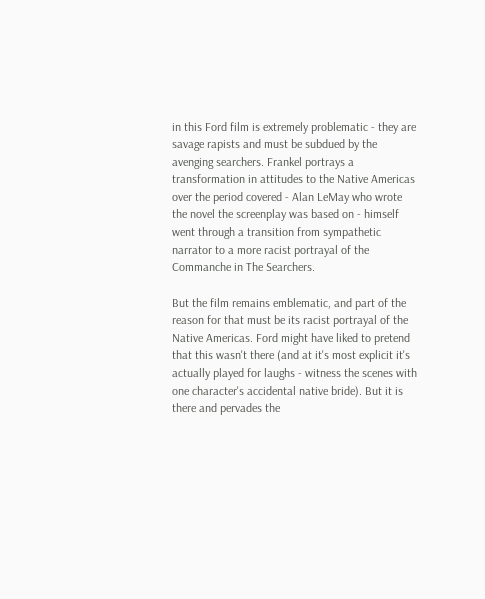in this Ford film is extremely problematic - they are savage rapists and must be subdued by the avenging searchers. Frankel portrays a transformation in attitudes to the Native Americas over the period covered - Alan LeMay who wrote the novel the screenplay was based on - himself went through a transition from sympathetic narrator to a more racist portrayal of the Commanche in The Searchers.

But the film remains emblematic, and part of the reason for that must be its racist portrayal of the Native Americas. Ford might have liked to pretend that this wasn't there (and at it's most explicit it's actually played for laughs - witness the scenes with one character's accidental native bride). But it is there and pervades the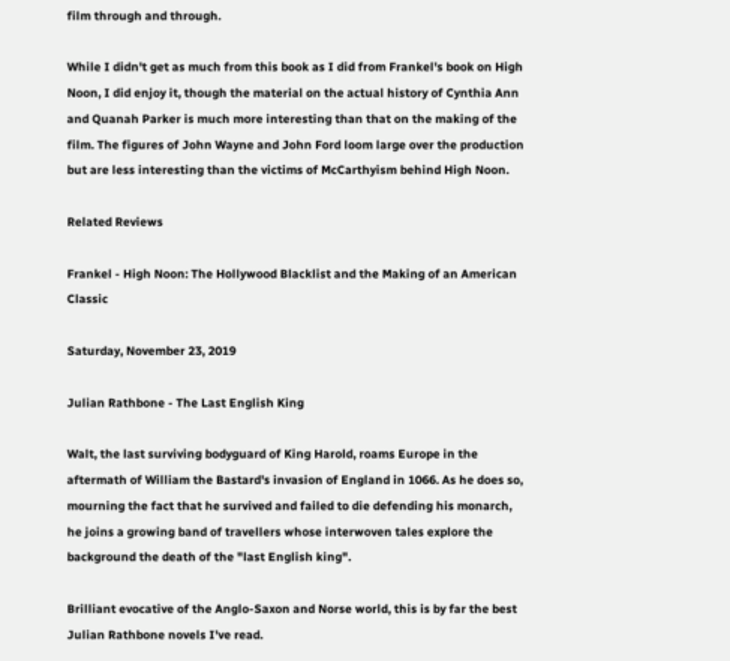film through and through.

While I didn't get as much from this book as I did from Frankel's book on High Noon, I did enjoy it, though the material on the actual history of Cynthia Ann and Quanah Parker is much more interesting than that on the making of the film. The figures of John Wayne and John Ford loom large over the production but are less interesting than the victims of McCarthyism behind High Noon.

Related Reviews

Frankel - High Noon: The Hollywood Blacklist and the Making of an American Classic

Saturday, November 23, 2019

Julian Rathbone - The Last English King

Walt, the last surviving bodyguard of King Harold, roams Europe in the aftermath of William the Bastard's invasion of England in 1066. As he does so, mourning the fact that he survived and failed to die defending his monarch, he joins a growing band of travellers whose interwoven tales explore the background the death of the "last English king".

Brilliant evocative of the Anglo-Saxon and Norse world, this is by far the best Julian Rathbone novels I've read.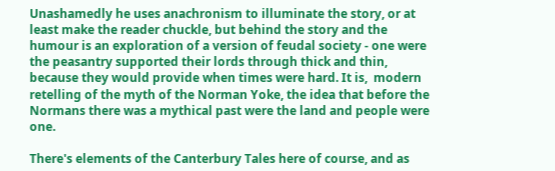Unashamedly he uses anachronism to illuminate the story, or at least make the reader chuckle, but behind the story and the humour is an exploration of a version of feudal society - one were the peasantry supported their lords through thick and thin, because they would provide when times were hard. It is,  modern retelling of the myth of the Norman Yoke, the idea that before the Normans there was a mythical past were the land and people were one.

There's elements of the Canterbury Tales here of course, and as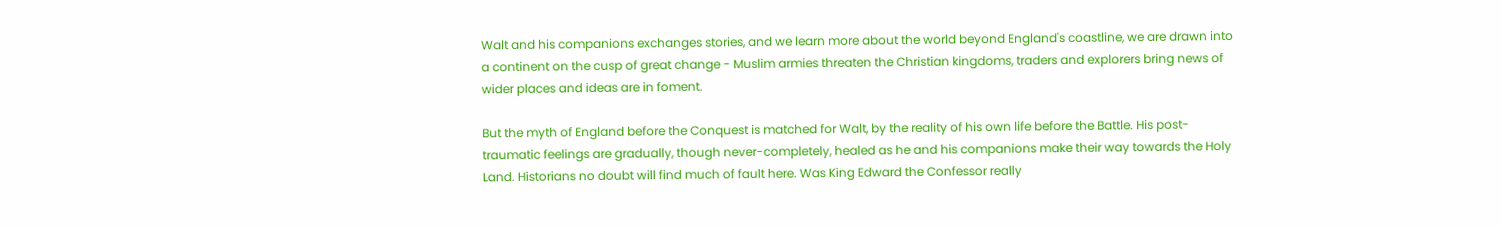Walt and his companions exchanges stories, and we learn more about the world beyond England's coastline, we are drawn into a continent on the cusp of great change - Muslim armies threaten the Christian kingdoms, traders and explorers bring news of wider places and ideas are in foment.

But the myth of England before the Conquest is matched for Walt, by the reality of his own life before the Battle. His post-traumatic feelings are gradually, though never-completely, healed as he and his companions make their way towards the Holy Land. Historians no doubt will find much of fault here. Was King Edward the Confessor really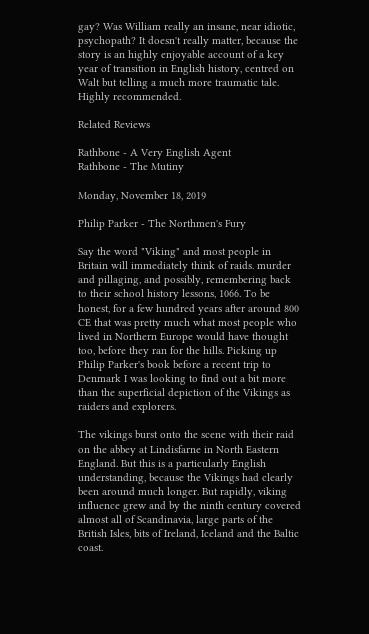gay? Was William really an insane, near idiotic, psychopath? It doesn't really matter, because the story is an highly enjoyable account of a key year of transition in English history, centred on Walt but telling a much more traumatic tale. Highly recommended.

Related Reviews

Rathbone - A Very English Agent
Rathbone - The Mutiny

Monday, November 18, 2019

Philip Parker - The Northmen's Fury

Say the word "Viking" and most people in Britain will immediately think of raids. murder and pillaging, and possibly, remembering back to their school history lessons, 1066. To be honest, for a few hundred years after around 800 CE that was pretty much what most people who lived in Northern Europe would have thought too, before they ran for the hills. Picking up Philip Parker's book before a recent trip to Denmark I was looking to find out a bit more than the superficial depiction of the Vikings as raiders and explorers.

The vikings burst onto the scene with their raid on the abbey at Lindisfarne in North Eastern England. But this is a particularly English understanding, because the Vikings had clearly been around much longer. But rapidly, viking influence grew and by the ninth century covered almost all of Scandinavia, large parts of the British Isles, bits of Ireland, Iceland and the Baltic coast.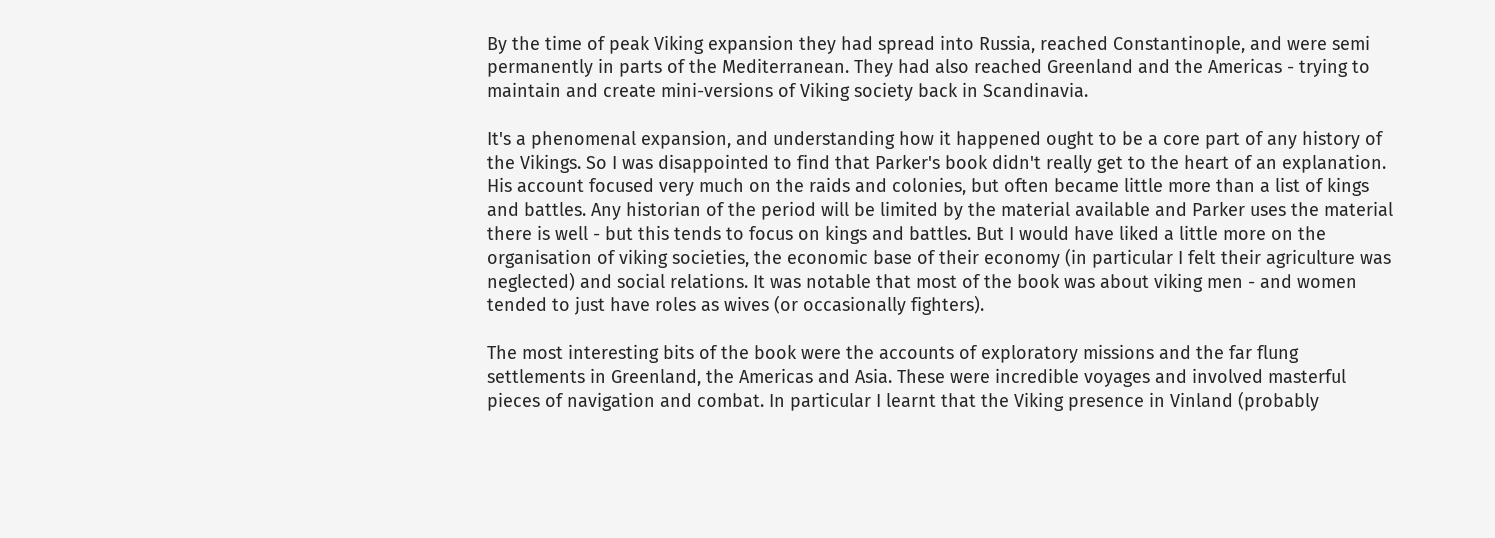By the time of peak Viking expansion they had spread into Russia, reached Constantinople, and were semi permanently in parts of the Mediterranean. They had also reached Greenland and the Americas - trying to maintain and create mini-versions of Viking society back in Scandinavia.

It's a phenomenal expansion, and understanding how it happened ought to be a core part of any history of the Vikings. So I was disappointed to find that Parker's book didn't really get to the heart of an explanation. His account focused very much on the raids and colonies, but often became little more than a list of kings and battles. Any historian of the period will be limited by the material available and Parker uses the material there is well - but this tends to focus on kings and battles. But I would have liked a little more on the organisation of viking societies, the economic base of their economy (in particular I felt their agriculture was neglected) and social relations. It was notable that most of the book was about viking men - and women tended to just have roles as wives (or occasionally fighters).

The most interesting bits of the book were the accounts of exploratory missions and the far flung settlements in Greenland, the Americas and Asia. These were incredible voyages and involved masterful pieces of navigation and combat. In particular I learnt that the Viking presence in Vinland (probably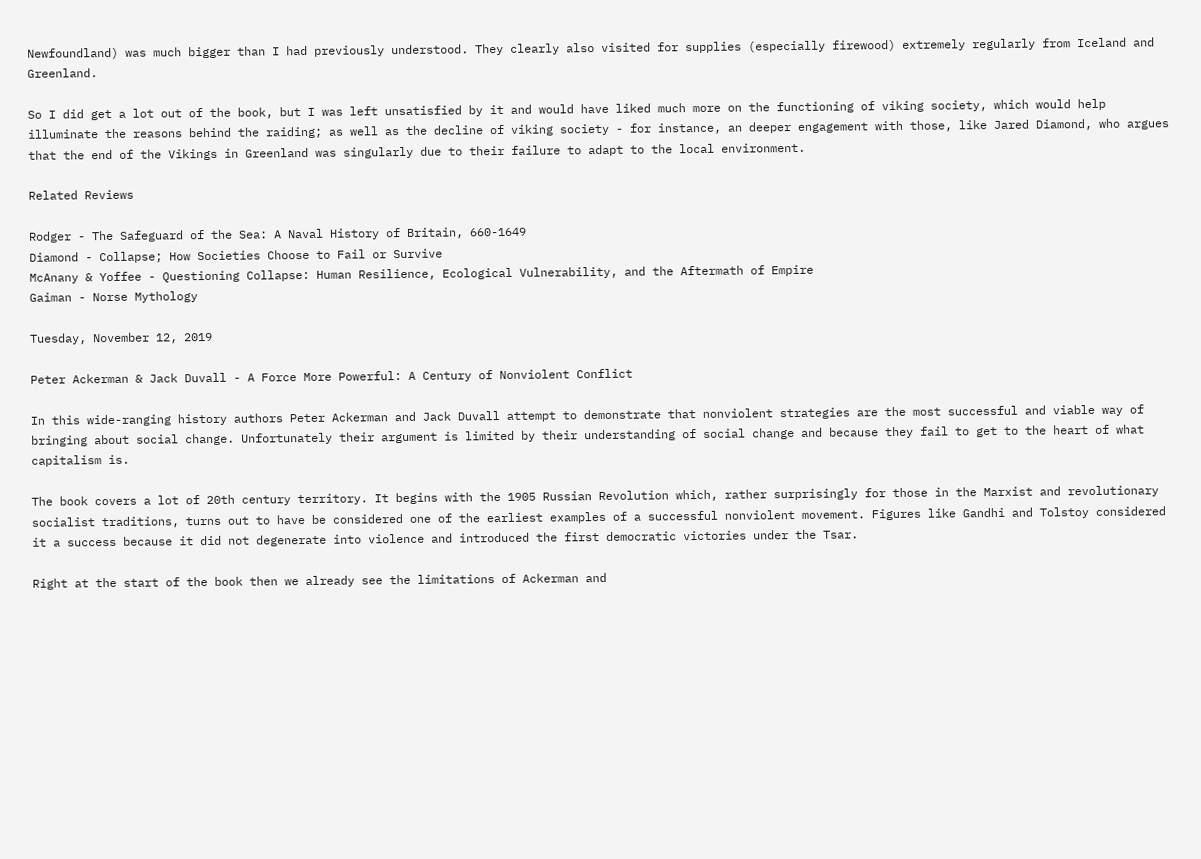Newfoundland) was much bigger than I had previously understood. They clearly also visited for supplies (especially firewood) extremely regularly from Iceland and Greenland.

So I did get a lot out of the book, but I was left unsatisfied by it and would have liked much more on the functioning of viking society, which would help illuminate the reasons behind the raiding; as well as the decline of viking society - for instance, an deeper engagement with those, like Jared Diamond, who argues that the end of the Vikings in Greenland was singularly due to their failure to adapt to the local environment.

Related Reviews

Rodger - The Safeguard of the Sea: A Naval History of Britain, 660-1649
Diamond - Collapse; How Societies Choose to Fail or Survive
McAnany & Yoffee - Questioning Collapse: Human Resilience, Ecological Vulnerability, and the Aftermath of Empire
Gaiman - Norse Mythology

Tuesday, November 12, 2019

Peter Ackerman & Jack Duvall - A Force More Powerful: A Century of Nonviolent Conflict

In this wide-ranging history authors Peter Ackerman and Jack Duvall attempt to demonstrate that nonviolent strategies are the most successful and viable way of bringing about social change. Unfortunately their argument is limited by their understanding of social change and because they fail to get to the heart of what capitalism is.

The book covers a lot of 20th century territory. It begins with the 1905 Russian Revolution which, rather surprisingly for those in the Marxist and revolutionary socialist traditions, turns out to have be considered one of the earliest examples of a successful nonviolent movement. Figures like Gandhi and Tolstoy considered it a success because it did not degenerate into violence and introduced the first democratic victories under the Tsar.

Right at the start of the book then we already see the limitations of Ackerman and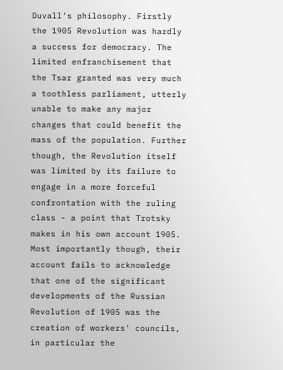Duvall's philosophy. Firstly the 1905 Revolution was hardly a success for democracy. The limited enfranchisement that the Tsar granted was very much a toothless parliament, utterly unable to make any major changes that could benefit the mass of the population. Further though, the Revolution itself was limited by its failure to engage in a more forceful confrontation with the ruling class - a point that Trotsky makes in his own account 1905. Most importantly though, their account fails to acknowledge that one of the significant developments of the Russian Revolution of 1905 was the creation of workers' councils, in particular the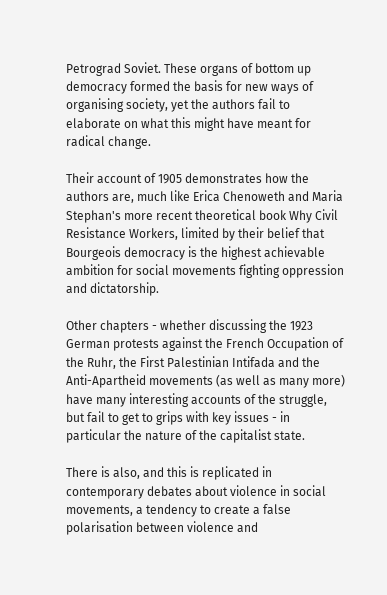Petrograd Soviet. These organs of bottom up democracy formed the basis for new ways of organising society, yet the authors fail to elaborate on what this might have meant for radical change.

Their account of 1905 demonstrates how the authors are, much like Erica Chenoweth and Maria Stephan's more recent theoretical book Why Civil Resistance Workers, limited by their belief that Bourgeois democracy is the highest achievable ambition for social movements fighting oppression and dictatorship.

Other chapters - whether discussing the 1923 German protests against the French Occupation of the Ruhr, the First Palestinian Intifada and the Anti-Apartheid movements (as well as many more) have many interesting accounts of the struggle, but fail to get to grips with key issues - in particular the nature of the capitalist state.

There is also, and this is replicated in contemporary debates about violence in social movements, a tendency to create a false polarisation between violence and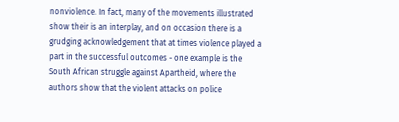nonviolence. In fact, many of the movements illustrated show their is an interplay, and on occasion there is a grudging acknowledgement that at times violence played a part in the successful outcomes - one example is the South African struggle against Apartheid, where the authors show that the violent attacks on police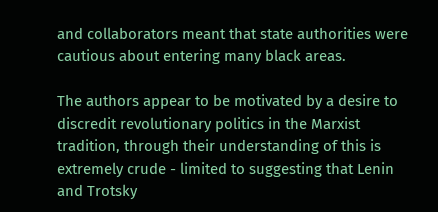and collaborators meant that state authorities were cautious about entering many black areas.

The authors appear to be motivated by a desire to discredit revolutionary politics in the Marxist tradition, through their understanding of this is extremely crude - limited to suggesting that Lenin and Trotsky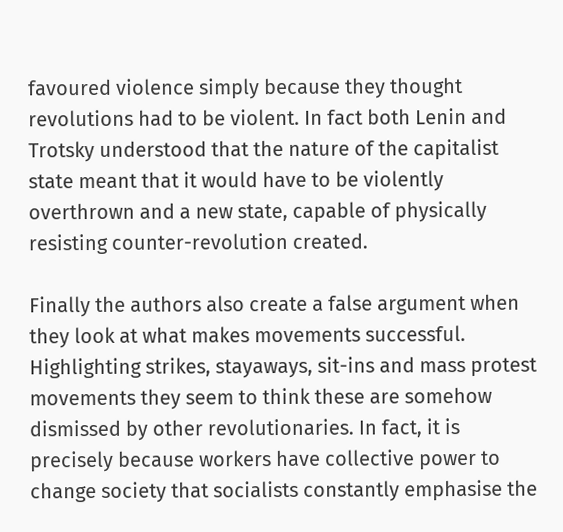favoured violence simply because they thought revolutions had to be violent. In fact both Lenin and Trotsky understood that the nature of the capitalist state meant that it would have to be violently overthrown and a new state, capable of physically resisting counter-revolution created.

Finally the authors also create a false argument when they look at what makes movements successful. Highlighting strikes, stayaways, sit-ins and mass protest movements they seem to think these are somehow dismissed by other revolutionaries. In fact, it is precisely because workers have collective power to change society that socialists constantly emphasise the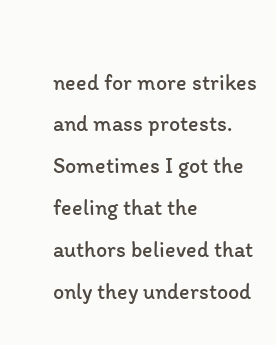need for more strikes and mass protests. Sometimes I got the feeling that the authors believed that only they understood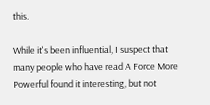this.

While it's been influential, I suspect that many people who have read A Force More Powerful found it interesting, but not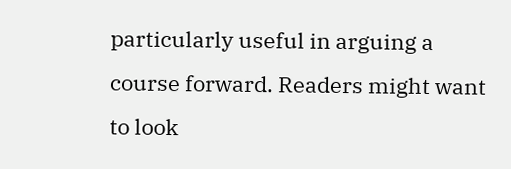particularly useful in arguing a course forward. Readers might want to look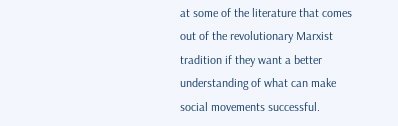at some of the literature that comes out of the revolutionary Marxist tradition if they want a better understanding of what can make social movements successful.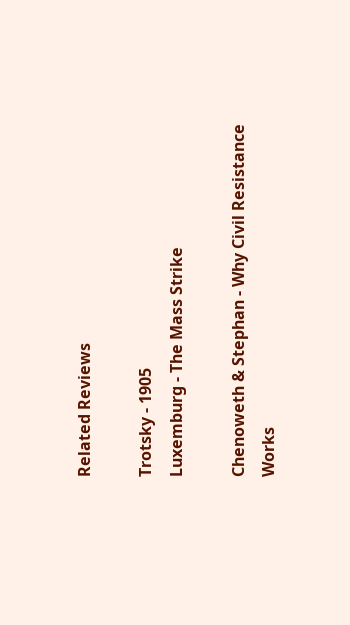Related Reviews

Trotsky - 1905
Luxemburg - The Mass Strike

Chenoweth & Stephan - Why Civil Resistance Works